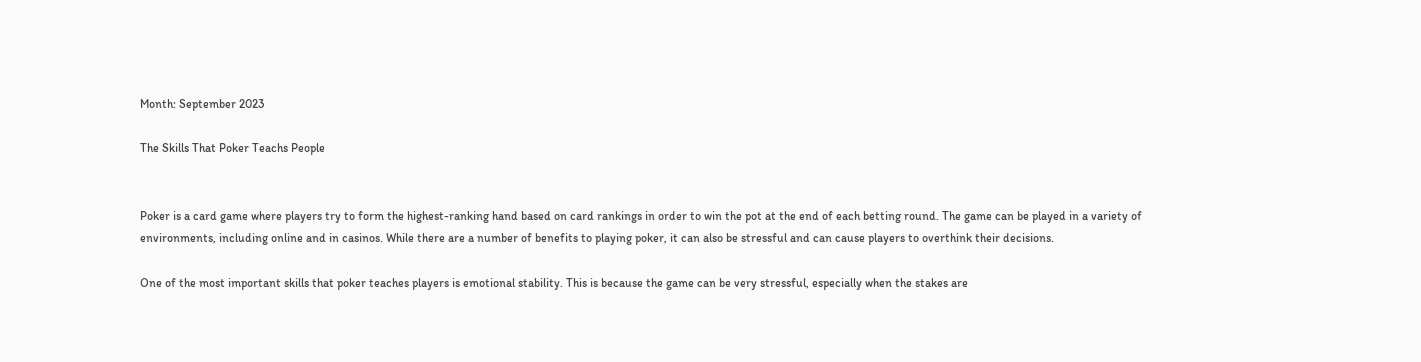Month: September 2023

The Skills That Poker Teachs People


Poker is a card game where players try to form the highest-ranking hand based on card rankings in order to win the pot at the end of each betting round. The game can be played in a variety of environments, including online and in casinos. While there are a number of benefits to playing poker, it can also be stressful and can cause players to overthink their decisions.

One of the most important skills that poker teaches players is emotional stability. This is because the game can be very stressful, especially when the stakes are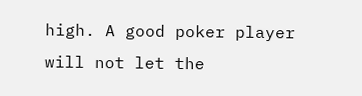high. A good poker player will not let the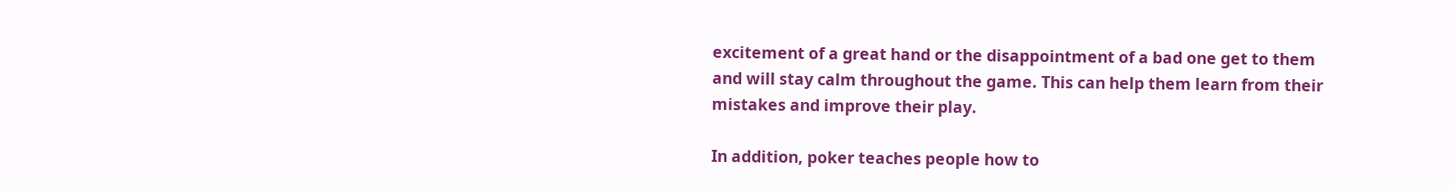excitement of a great hand or the disappointment of a bad one get to them and will stay calm throughout the game. This can help them learn from their mistakes and improve their play.

In addition, poker teaches people how to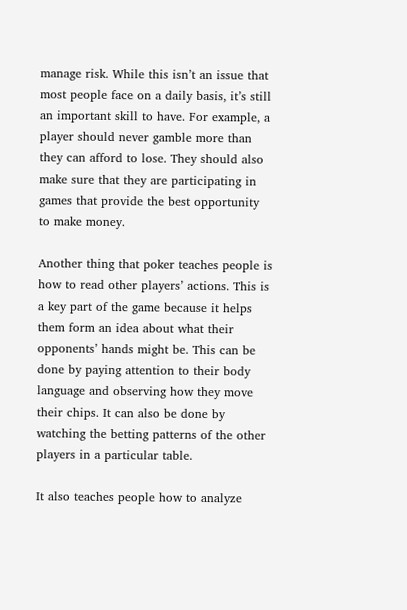manage risk. While this isn’t an issue that most people face on a daily basis, it’s still an important skill to have. For example, a player should never gamble more than they can afford to lose. They should also make sure that they are participating in games that provide the best opportunity to make money.

Another thing that poker teaches people is how to read other players’ actions. This is a key part of the game because it helps them form an idea about what their opponents’ hands might be. This can be done by paying attention to their body language and observing how they move their chips. It can also be done by watching the betting patterns of the other players in a particular table.

It also teaches people how to analyze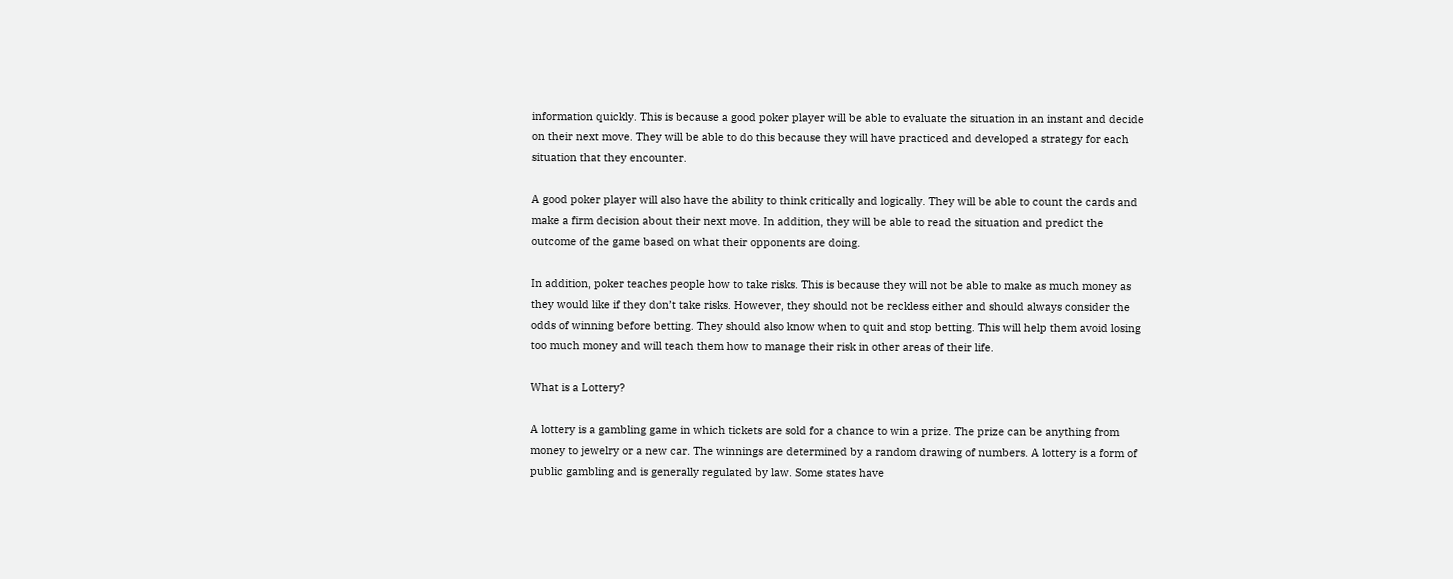information quickly. This is because a good poker player will be able to evaluate the situation in an instant and decide on their next move. They will be able to do this because they will have practiced and developed a strategy for each situation that they encounter.

A good poker player will also have the ability to think critically and logically. They will be able to count the cards and make a firm decision about their next move. In addition, they will be able to read the situation and predict the outcome of the game based on what their opponents are doing.

In addition, poker teaches people how to take risks. This is because they will not be able to make as much money as they would like if they don’t take risks. However, they should not be reckless either and should always consider the odds of winning before betting. They should also know when to quit and stop betting. This will help them avoid losing too much money and will teach them how to manage their risk in other areas of their life.

What is a Lottery?

A lottery is a gambling game in which tickets are sold for a chance to win a prize. The prize can be anything from money to jewelry or a new car. The winnings are determined by a random drawing of numbers. A lottery is a form of public gambling and is generally regulated by law. Some states have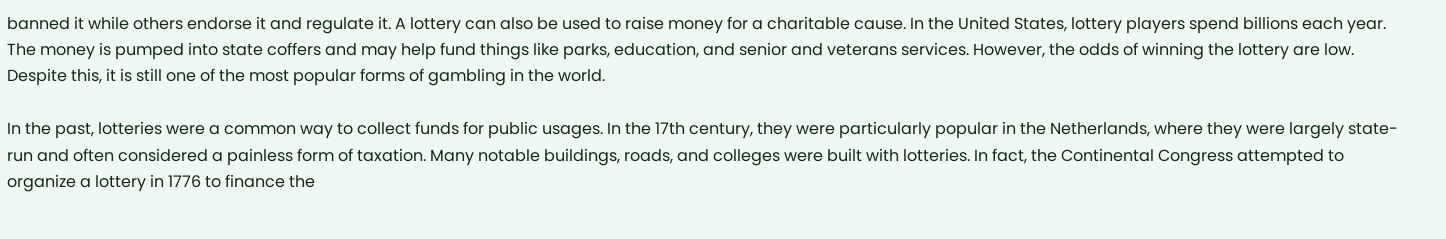banned it while others endorse it and regulate it. A lottery can also be used to raise money for a charitable cause. In the United States, lottery players spend billions each year. The money is pumped into state coffers and may help fund things like parks, education, and senior and veterans services. However, the odds of winning the lottery are low. Despite this, it is still one of the most popular forms of gambling in the world.

In the past, lotteries were a common way to collect funds for public usages. In the 17th century, they were particularly popular in the Netherlands, where they were largely state-run and often considered a painless form of taxation. Many notable buildings, roads, and colleges were built with lotteries. In fact, the Continental Congress attempted to organize a lottery in 1776 to finance the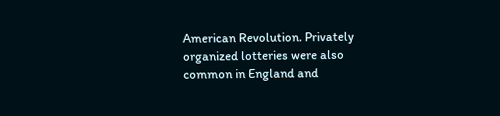American Revolution. Privately organized lotteries were also common in England and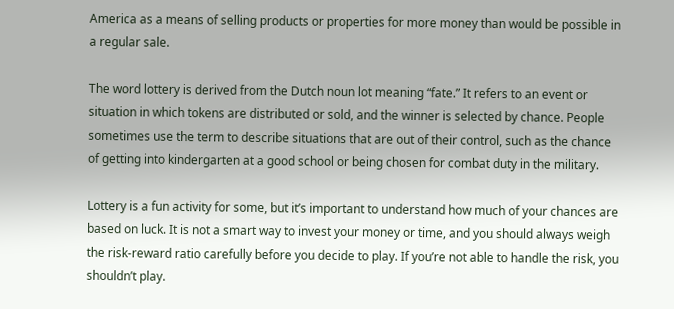America as a means of selling products or properties for more money than would be possible in a regular sale.

The word lottery is derived from the Dutch noun lot meaning “fate.” It refers to an event or situation in which tokens are distributed or sold, and the winner is selected by chance. People sometimes use the term to describe situations that are out of their control, such as the chance of getting into kindergarten at a good school or being chosen for combat duty in the military.

Lottery is a fun activity for some, but it’s important to understand how much of your chances are based on luck. It is not a smart way to invest your money or time, and you should always weigh the risk-reward ratio carefully before you decide to play. If you’re not able to handle the risk, you shouldn’t play.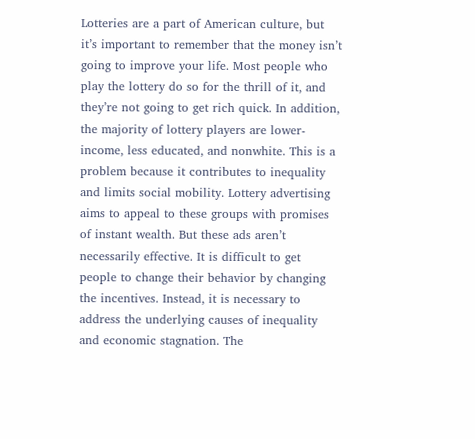Lotteries are a part of American culture, but it’s important to remember that the money isn’t going to improve your life. Most people who play the lottery do so for the thrill of it, and they’re not going to get rich quick. In addition, the majority of lottery players are lower-income, less educated, and nonwhite. This is a problem because it contributes to inequality and limits social mobility. Lottery advertising aims to appeal to these groups with promises of instant wealth. But these ads aren’t necessarily effective. It is difficult to get people to change their behavior by changing the incentives. Instead, it is necessary to address the underlying causes of inequality and economic stagnation. The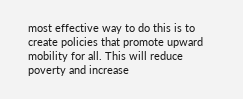most effective way to do this is to create policies that promote upward mobility for all. This will reduce poverty and increase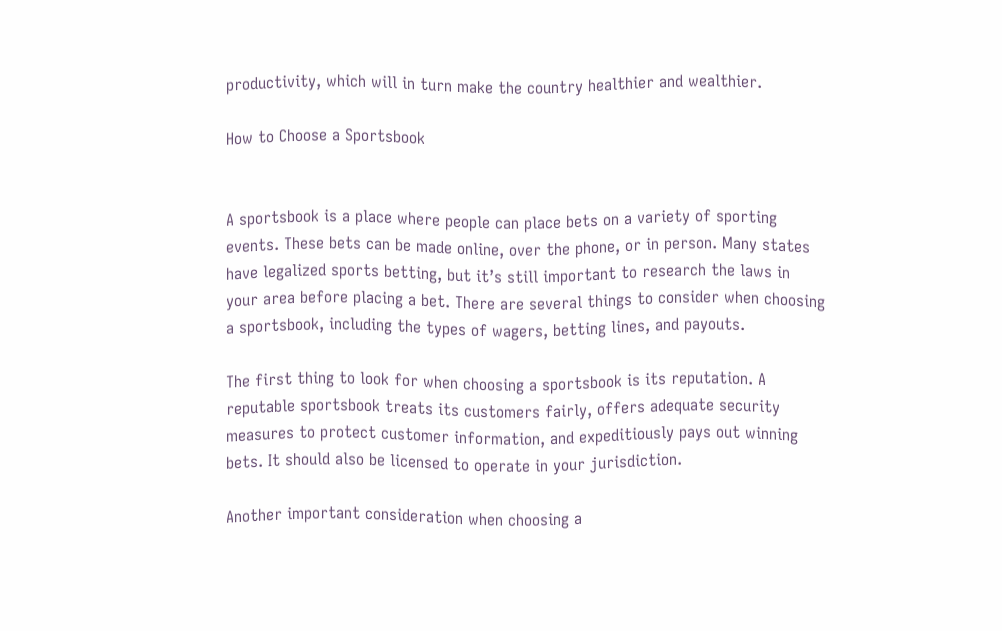productivity, which will in turn make the country healthier and wealthier.

How to Choose a Sportsbook


A sportsbook is a place where people can place bets on a variety of sporting events. These bets can be made online, over the phone, or in person. Many states have legalized sports betting, but it’s still important to research the laws in your area before placing a bet. There are several things to consider when choosing a sportsbook, including the types of wagers, betting lines, and payouts.

The first thing to look for when choosing a sportsbook is its reputation. A reputable sportsbook treats its customers fairly, offers adequate security measures to protect customer information, and expeditiously pays out winning bets. It should also be licensed to operate in your jurisdiction.

Another important consideration when choosing a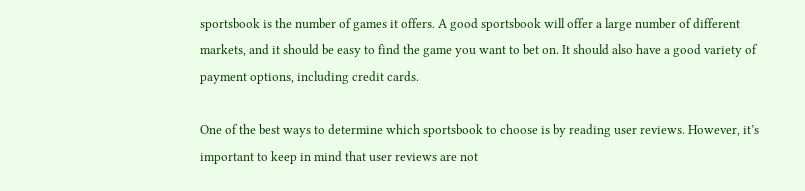sportsbook is the number of games it offers. A good sportsbook will offer a large number of different markets, and it should be easy to find the game you want to bet on. It should also have a good variety of payment options, including credit cards.

One of the best ways to determine which sportsbook to choose is by reading user reviews. However, it’s important to keep in mind that user reviews are not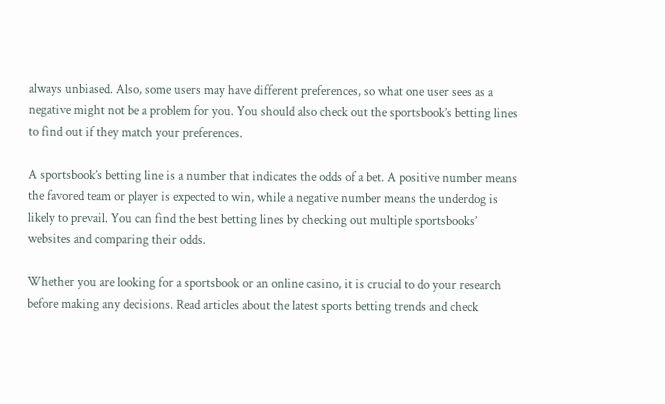always unbiased. Also, some users may have different preferences, so what one user sees as a negative might not be a problem for you. You should also check out the sportsbook’s betting lines to find out if they match your preferences.

A sportsbook’s betting line is a number that indicates the odds of a bet. A positive number means the favored team or player is expected to win, while a negative number means the underdog is likely to prevail. You can find the best betting lines by checking out multiple sportsbooks’ websites and comparing their odds.

Whether you are looking for a sportsbook or an online casino, it is crucial to do your research before making any decisions. Read articles about the latest sports betting trends and check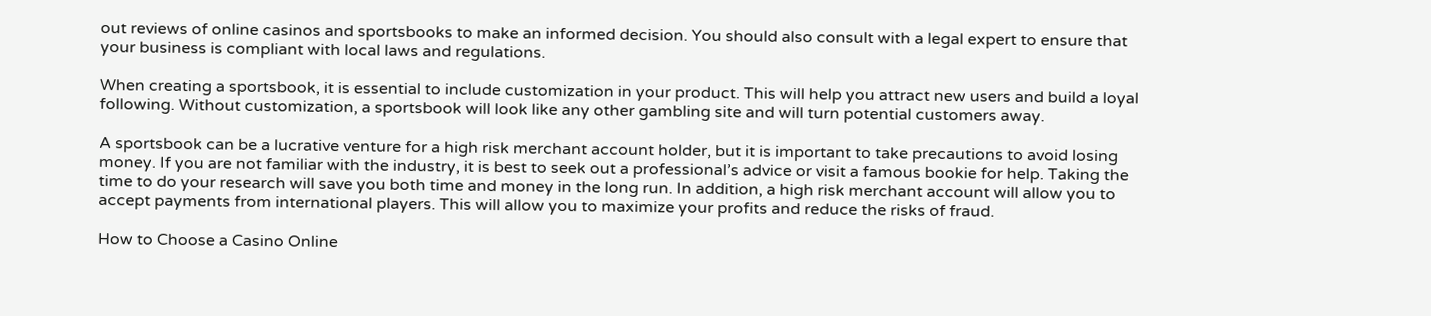out reviews of online casinos and sportsbooks to make an informed decision. You should also consult with a legal expert to ensure that your business is compliant with local laws and regulations.

When creating a sportsbook, it is essential to include customization in your product. This will help you attract new users and build a loyal following. Without customization, a sportsbook will look like any other gambling site and will turn potential customers away.

A sportsbook can be a lucrative venture for a high risk merchant account holder, but it is important to take precautions to avoid losing money. If you are not familiar with the industry, it is best to seek out a professional’s advice or visit a famous bookie for help. Taking the time to do your research will save you both time and money in the long run. In addition, a high risk merchant account will allow you to accept payments from international players. This will allow you to maximize your profits and reduce the risks of fraud.

How to Choose a Casino Online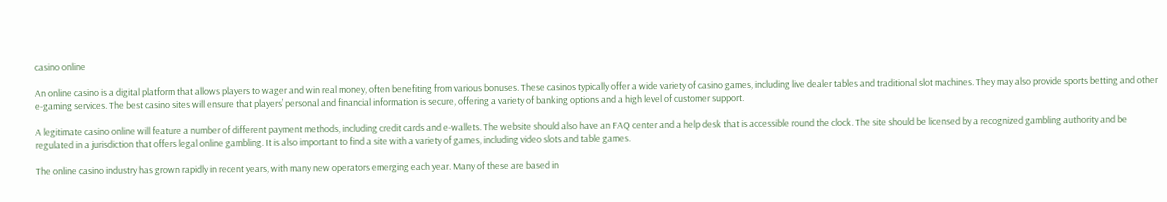casino online

An online casino is a digital platform that allows players to wager and win real money, often benefiting from various bonuses. These casinos typically offer a wide variety of casino games, including live dealer tables and traditional slot machines. They may also provide sports betting and other e-gaming services. The best casino sites will ensure that players’ personal and financial information is secure, offering a variety of banking options and a high level of customer support.

A legitimate casino online will feature a number of different payment methods, including credit cards and e-wallets. The website should also have an FAQ center and a help desk that is accessible round the clock. The site should be licensed by a recognized gambling authority and be regulated in a jurisdiction that offers legal online gambling. It is also important to find a site with a variety of games, including video slots and table games.

The online casino industry has grown rapidly in recent years, with many new operators emerging each year. Many of these are based in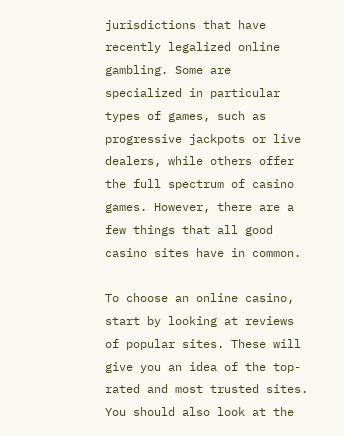jurisdictions that have recently legalized online gambling. Some are specialized in particular types of games, such as progressive jackpots or live dealers, while others offer the full spectrum of casino games. However, there are a few things that all good casino sites have in common.

To choose an online casino, start by looking at reviews of popular sites. These will give you an idea of the top-rated and most trusted sites. You should also look at the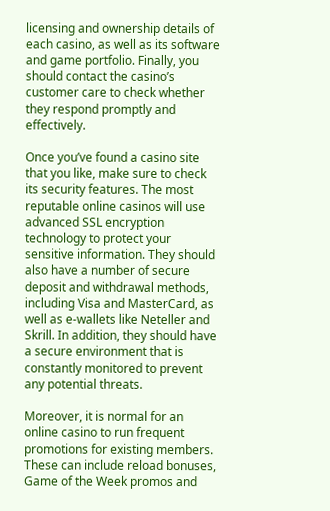licensing and ownership details of each casino, as well as its software and game portfolio. Finally, you should contact the casino’s customer care to check whether they respond promptly and effectively.

Once you’ve found a casino site that you like, make sure to check its security features. The most reputable online casinos will use advanced SSL encryption technology to protect your sensitive information. They should also have a number of secure deposit and withdrawal methods, including Visa and MasterCard, as well as e-wallets like Neteller and Skrill. In addition, they should have a secure environment that is constantly monitored to prevent any potential threats.

Moreover, it is normal for an online casino to run frequent promotions for existing members. These can include reload bonuses, Game of the Week promos and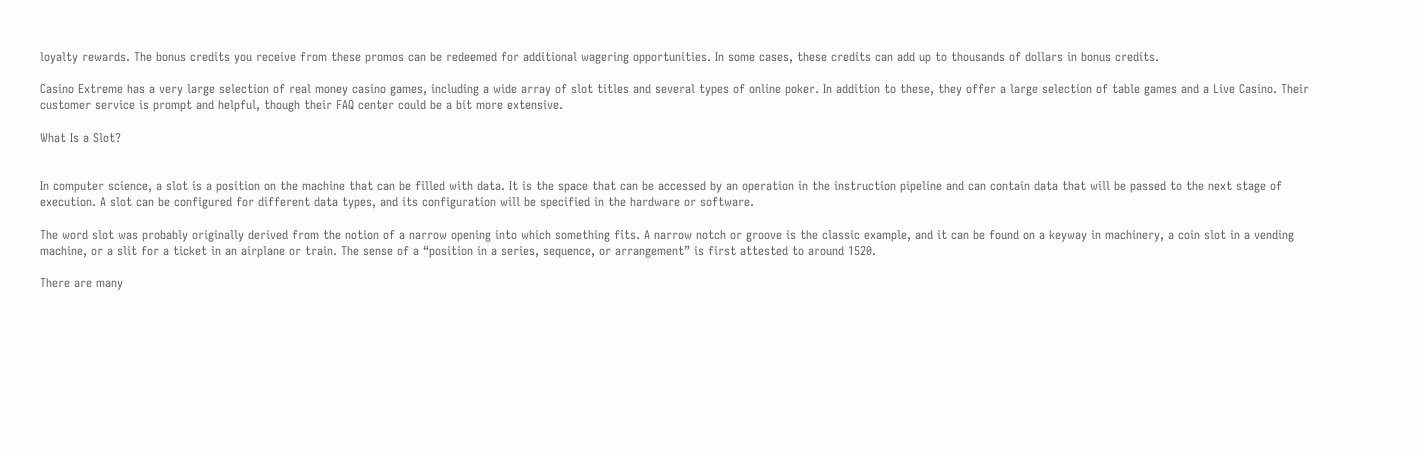loyalty rewards. The bonus credits you receive from these promos can be redeemed for additional wagering opportunities. In some cases, these credits can add up to thousands of dollars in bonus credits.

Casino Extreme has a very large selection of real money casino games, including a wide array of slot titles and several types of online poker. In addition to these, they offer a large selection of table games and a Live Casino. Their customer service is prompt and helpful, though their FAQ center could be a bit more extensive.

What Is a Slot?


In computer science, a slot is a position on the machine that can be filled with data. It is the space that can be accessed by an operation in the instruction pipeline and can contain data that will be passed to the next stage of execution. A slot can be configured for different data types, and its configuration will be specified in the hardware or software.

The word slot was probably originally derived from the notion of a narrow opening into which something fits. A narrow notch or groove is the classic example, and it can be found on a keyway in machinery, a coin slot in a vending machine, or a slit for a ticket in an airplane or train. The sense of a “position in a series, sequence, or arrangement” is first attested to around 1520.

There are many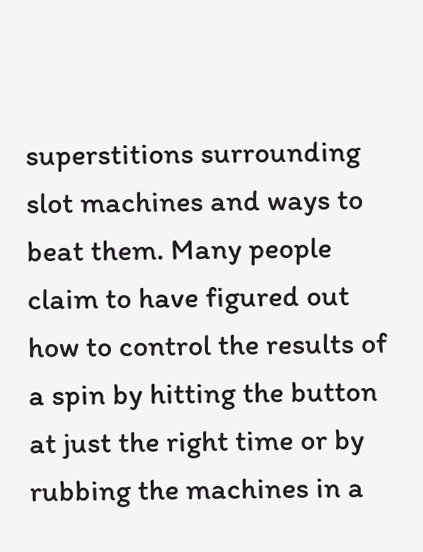superstitions surrounding slot machines and ways to beat them. Many people claim to have figured out how to control the results of a spin by hitting the button at just the right time or by rubbing the machines in a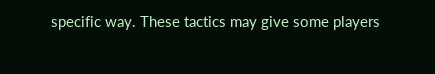specific way. These tactics may give some players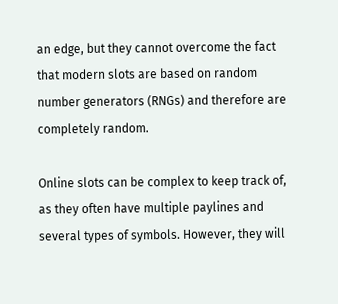an edge, but they cannot overcome the fact that modern slots are based on random number generators (RNGs) and therefore are completely random.

Online slots can be complex to keep track of, as they often have multiple paylines and several types of symbols. However, they will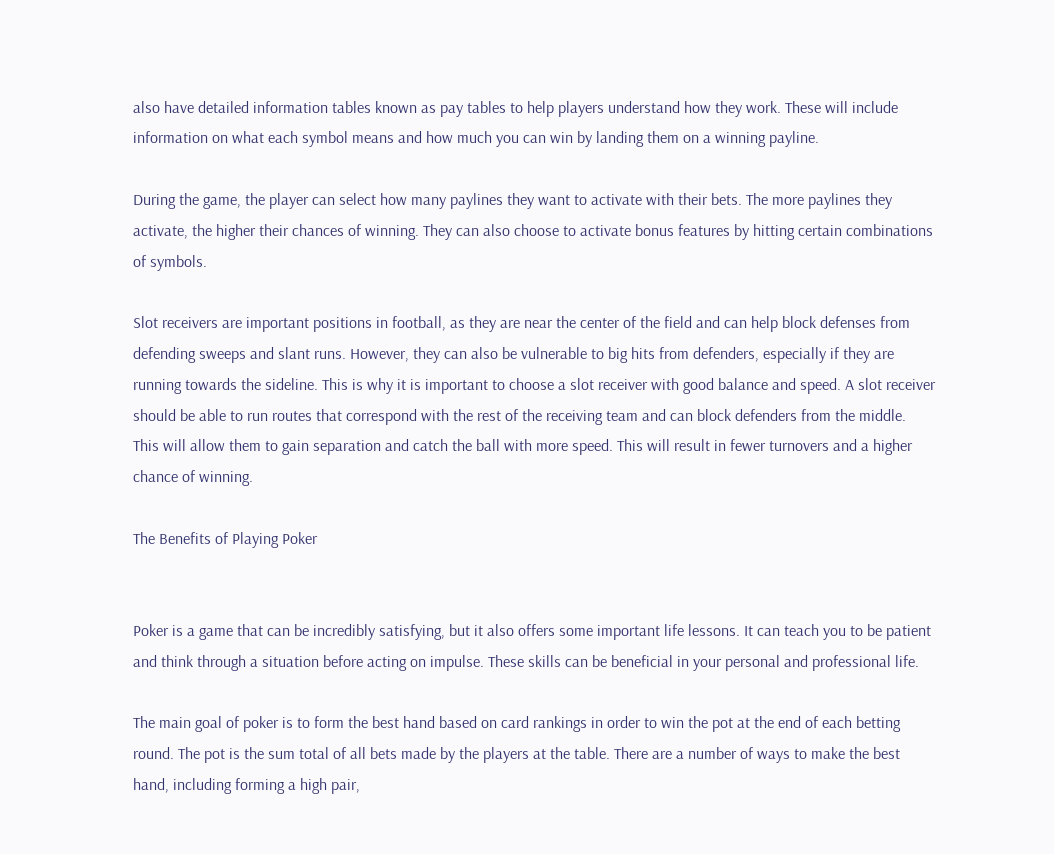also have detailed information tables known as pay tables to help players understand how they work. These will include information on what each symbol means and how much you can win by landing them on a winning payline.

During the game, the player can select how many paylines they want to activate with their bets. The more paylines they activate, the higher their chances of winning. They can also choose to activate bonus features by hitting certain combinations of symbols.

Slot receivers are important positions in football, as they are near the center of the field and can help block defenses from defending sweeps and slant runs. However, they can also be vulnerable to big hits from defenders, especially if they are running towards the sideline. This is why it is important to choose a slot receiver with good balance and speed. A slot receiver should be able to run routes that correspond with the rest of the receiving team and can block defenders from the middle. This will allow them to gain separation and catch the ball with more speed. This will result in fewer turnovers and a higher chance of winning.

The Benefits of Playing Poker


Poker is a game that can be incredibly satisfying, but it also offers some important life lessons. It can teach you to be patient and think through a situation before acting on impulse. These skills can be beneficial in your personal and professional life.

The main goal of poker is to form the best hand based on card rankings in order to win the pot at the end of each betting round. The pot is the sum total of all bets made by the players at the table. There are a number of ways to make the best hand, including forming a high pair,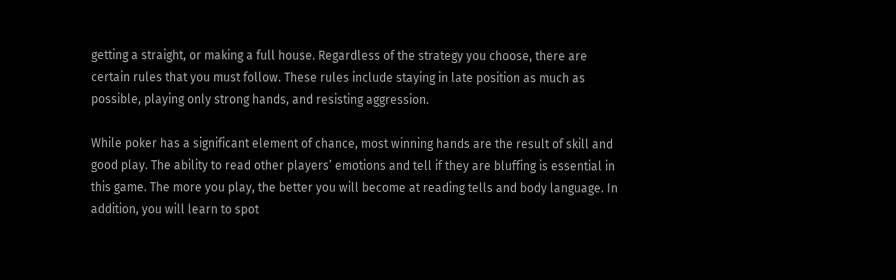getting a straight, or making a full house. Regardless of the strategy you choose, there are certain rules that you must follow. These rules include staying in late position as much as possible, playing only strong hands, and resisting aggression.

While poker has a significant element of chance, most winning hands are the result of skill and good play. The ability to read other players’ emotions and tell if they are bluffing is essential in this game. The more you play, the better you will become at reading tells and body language. In addition, you will learn to spot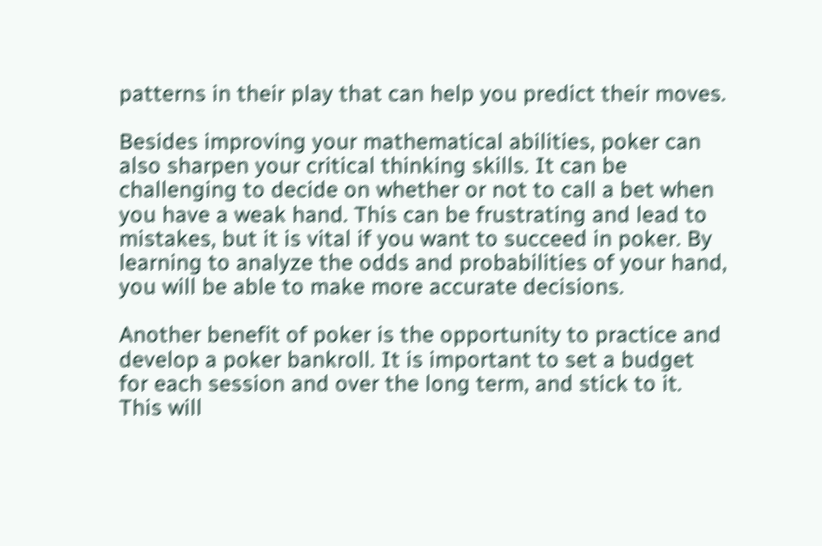patterns in their play that can help you predict their moves.

Besides improving your mathematical abilities, poker can also sharpen your critical thinking skills. It can be challenging to decide on whether or not to call a bet when you have a weak hand. This can be frustrating and lead to mistakes, but it is vital if you want to succeed in poker. By learning to analyze the odds and probabilities of your hand, you will be able to make more accurate decisions.

Another benefit of poker is the opportunity to practice and develop a poker bankroll. It is important to set a budget for each session and over the long term, and stick to it. This will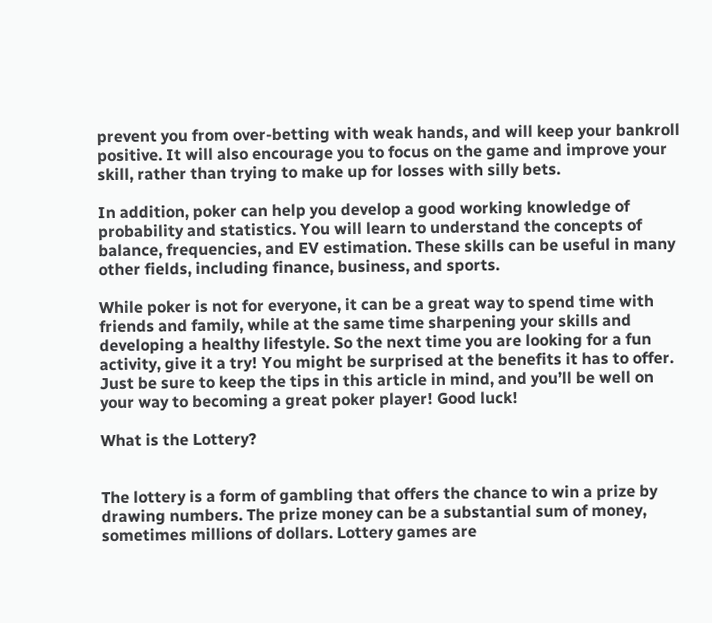prevent you from over-betting with weak hands, and will keep your bankroll positive. It will also encourage you to focus on the game and improve your skill, rather than trying to make up for losses with silly bets.

In addition, poker can help you develop a good working knowledge of probability and statistics. You will learn to understand the concepts of balance, frequencies, and EV estimation. These skills can be useful in many other fields, including finance, business, and sports.

While poker is not for everyone, it can be a great way to spend time with friends and family, while at the same time sharpening your skills and developing a healthy lifestyle. So the next time you are looking for a fun activity, give it a try! You might be surprised at the benefits it has to offer. Just be sure to keep the tips in this article in mind, and you’ll be well on your way to becoming a great poker player! Good luck!

What is the Lottery?


The lottery is a form of gambling that offers the chance to win a prize by drawing numbers. The prize money can be a substantial sum of money, sometimes millions of dollars. Lottery games are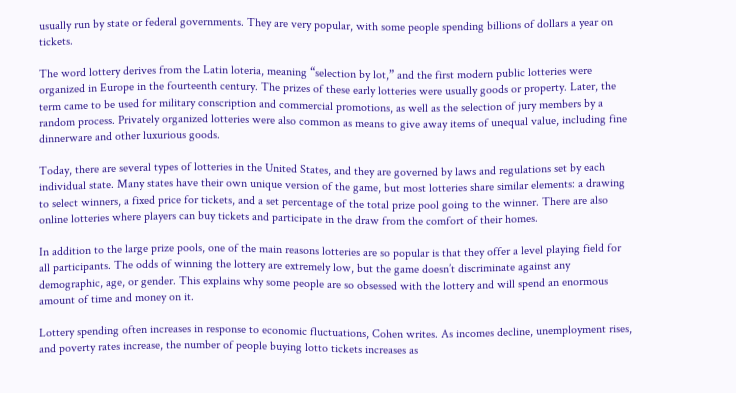usually run by state or federal governments. They are very popular, with some people spending billions of dollars a year on tickets.

The word lottery derives from the Latin loteria, meaning “selection by lot,” and the first modern public lotteries were organized in Europe in the fourteenth century. The prizes of these early lotteries were usually goods or property. Later, the term came to be used for military conscription and commercial promotions, as well as the selection of jury members by a random process. Privately organized lotteries were also common as means to give away items of unequal value, including fine dinnerware and other luxurious goods.

Today, there are several types of lotteries in the United States, and they are governed by laws and regulations set by each individual state. Many states have their own unique version of the game, but most lotteries share similar elements: a drawing to select winners, a fixed price for tickets, and a set percentage of the total prize pool going to the winner. There are also online lotteries where players can buy tickets and participate in the draw from the comfort of their homes.

In addition to the large prize pools, one of the main reasons lotteries are so popular is that they offer a level playing field for all participants. The odds of winning the lottery are extremely low, but the game doesn’t discriminate against any demographic, age, or gender. This explains why some people are so obsessed with the lottery and will spend an enormous amount of time and money on it.

Lottery spending often increases in response to economic fluctuations, Cohen writes. As incomes decline, unemployment rises, and poverty rates increase, the number of people buying lotto tickets increases as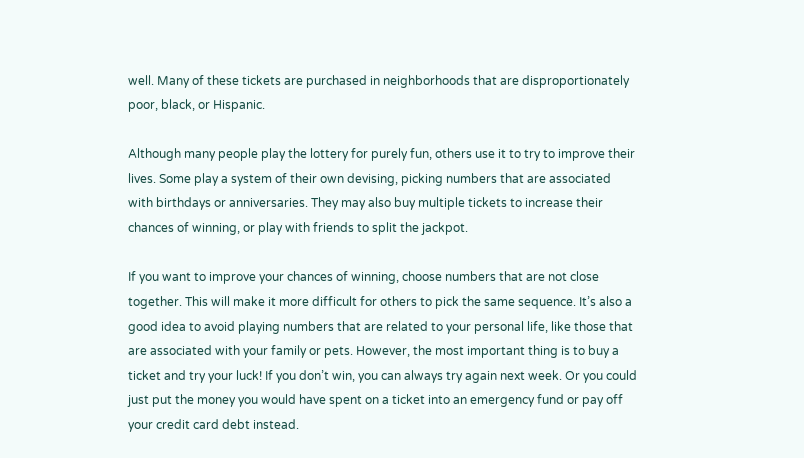well. Many of these tickets are purchased in neighborhoods that are disproportionately poor, black, or Hispanic.

Although many people play the lottery for purely fun, others use it to try to improve their lives. Some play a system of their own devising, picking numbers that are associated with birthdays or anniversaries. They may also buy multiple tickets to increase their chances of winning, or play with friends to split the jackpot.

If you want to improve your chances of winning, choose numbers that are not close together. This will make it more difficult for others to pick the same sequence. It’s also a good idea to avoid playing numbers that are related to your personal life, like those that are associated with your family or pets. However, the most important thing is to buy a ticket and try your luck! If you don’t win, you can always try again next week. Or you could just put the money you would have spent on a ticket into an emergency fund or pay off your credit card debt instead.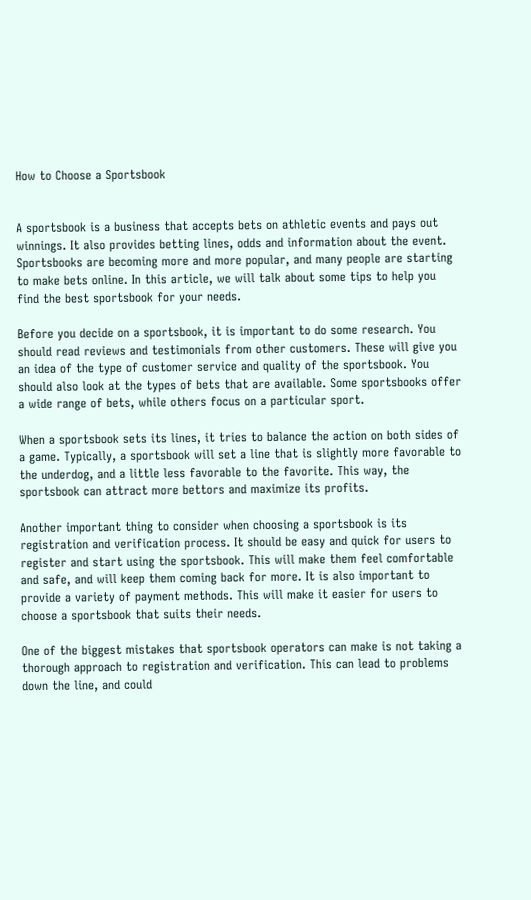How to Choose a Sportsbook


A sportsbook is a business that accepts bets on athletic events and pays out winnings. It also provides betting lines, odds and information about the event. Sportsbooks are becoming more and more popular, and many people are starting to make bets online. In this article, we will talk about some tips to help you find the best sportsbook for your needs.

Before you decide on a sportsbook, it is important to do some research. You should read reviews and testimonials from other customers. These will give you an idea of the type of customer service and quality of the sportsbook. You should also look at the types of bets that are available. Some sportsbooks offer a wide range of bets, while others focus on a particular sport.

When a sportsbook sets its lines, it tries to balance the action on both sides of a game. Typically, a sportsbook will set a line that is slightly more favorable to the underdog, and a little less favorable to the favorite. This way, the sportsbook can attract more bettors and maximize its profits.

Another important thing to consider when choosing a sportsbook is its registration and verification process. It should be easy and quick for users to register and start using the sportsbook. This will make them feel comfortable and safe, and will keep them coming back for more. It is also important to provide a variety of payment methods. This will make it easier for users to choose a sportsbook that suits their needs.

One of the biggest mistakes that sportsbook operators can make is not taking a thorough approach to registration and verification. This can lead to problems down the line, and could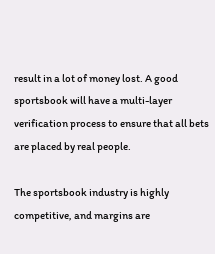result in a lot of money lost. A good sportsbook will have a multi-layer verification process to ensure that all bets are placed by real people.

The sportsbook industry is highly competitive, and margins are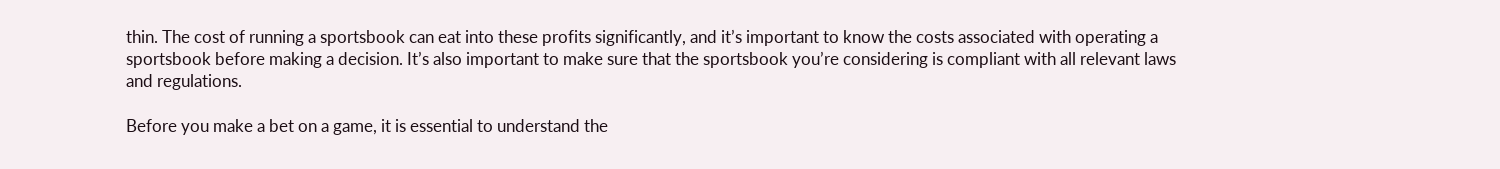thin. The cost of running a sportsbook can eat into these profits significantly, and it’s important to know the costs associated with operating a sportsbook before making a decision. It’s also important to make sure that the sportsbook you’re considering is compliant with all relevant laws and regulations.

Before you make a bet on a game, it is essential to understand the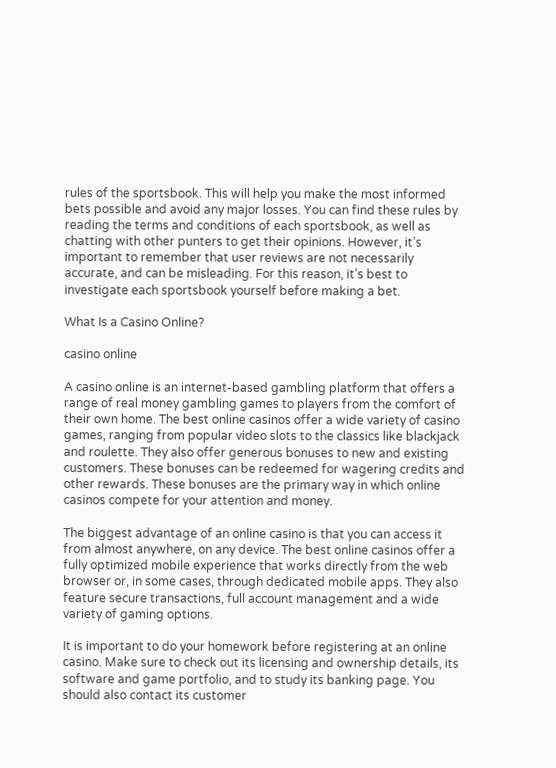rules of the sportsbook. This will help you make the most informed bets possible and avoid any major losses. You can find these rules by reading the terms and conditions of each sportsbook, as well as chatting with other punters to get their opinions. However, it’s important to remember that user reviews are not necessarily accurate, and can be misleading. For this reason, it’s best to investigate each sportsbook yourself before making a bet.

What Is a Casino Online?

casino online

A casino online is an internet-based gambling platform that offers a range of real money gambling games to players from the comfort of their own home. The best online casinos offer a wide variety of casino games, ranging from popular video slots to the classics like blackjack and roulette. They also offer generous bonuses to new and existing customers. These bonuses can be redeemed for wagering credits and other rewards. These bonuses are the primary way in which online casinos compete for your attention and money.

The biggest advantage of an online casino is that you can access it from almost anywhere, on any device. The best online casinos offer a fully optimized mobile experience that works directly from the web browser or, in some cases, through dedicated mobile apps. They also feature secure transactions, full account management and a wide variety of gaming options.

It is important to do your homework before registering at an online casino. Make sure to check out its licensing and ownership details, its software and game portfolio, and to study its banking page. You should also contact its customer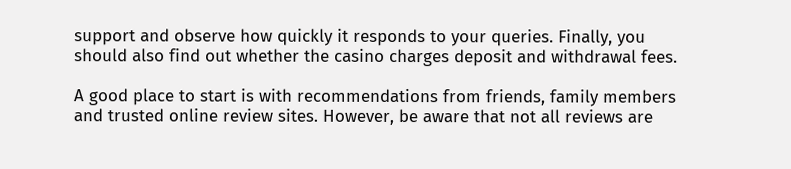support and observe how quickly it responds to your queries. Finally, you should also find out whether the casino charges deposit and withdrawal fees.

A good place to start is with recommendations from friends, family members and trusted online review sites. However, be aware that not all reviews are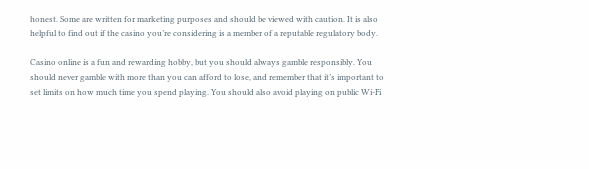honest. Some are written for marketing purposes and should be viewed with caution. It is also helpful to find out if the casino you’re considering is a member of a reputable regulatory body.

Casino online is a fun and rewarding hobby, but you should always gamble responsibly. You should never gamble with more than you can afford to lose, and remember that it’s important to set limits on how much time you spend playing. You should also avoid playing on public Wi-Fi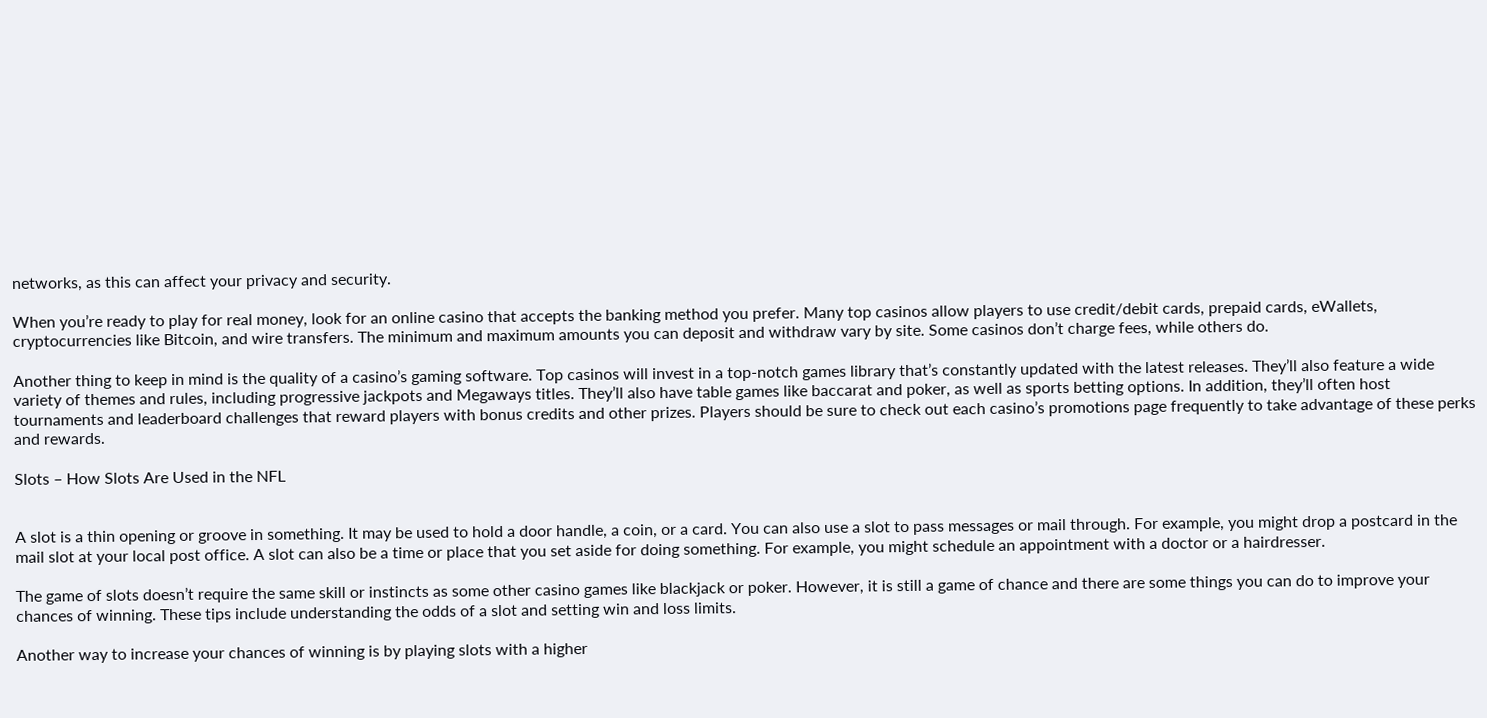networks, as this can affect your privacy and security.

When you’re ready to play for real money, look for an online casino that accepts the banking method you prefer. Many top casinos allow players to use credit/debit cards, prepaid cards, eWallets, cryptocurrencies like Bitcoin, and wire transfers. The minimum and maximum amounts you can deposit and withdraw vary by site. Some casinos don’t charge fees, while others do.

Another thing to keep in mind is the quality of a casino’s gaming software. Top casinos will invest in a top-notch games library that’s constantly updated with the latest releases. They’ll also feature a wide variety of themes and rules, including progressive jackpots and Megaways titles. They’ll also have table games like baccarat and poker, as well as sports betting options. In addition, they’ll often host tournaments and leaderboard challenges that reward players with bonus credits and other prizes. Players should be sure to check out each casino’s promotions page frequently to take advantage of these perks and rewards.

Slots – How Slots Are Used in the NFL


A slot is a thin opening or groove in something. It may be used to hold a door handle, a coin, or a card. You can also use a slot to pass messages or mail through. For example, you might drop a postcard in the mail slot at your local post office. A slot can also be a time or place that you set aside for doing something. For example, you might schedule an appointment with a doctor or a hairdresser.

The game of slots doesn’t require the same skill or instincts as some other casino games like blackjack or poker. However, it is still a game of chance and there are some things you can do to improve your chances of winning. These tips include understanding the odds of a slot and setting win and loss limits.

Another way to increase your chances of winning is by playing slots with a higher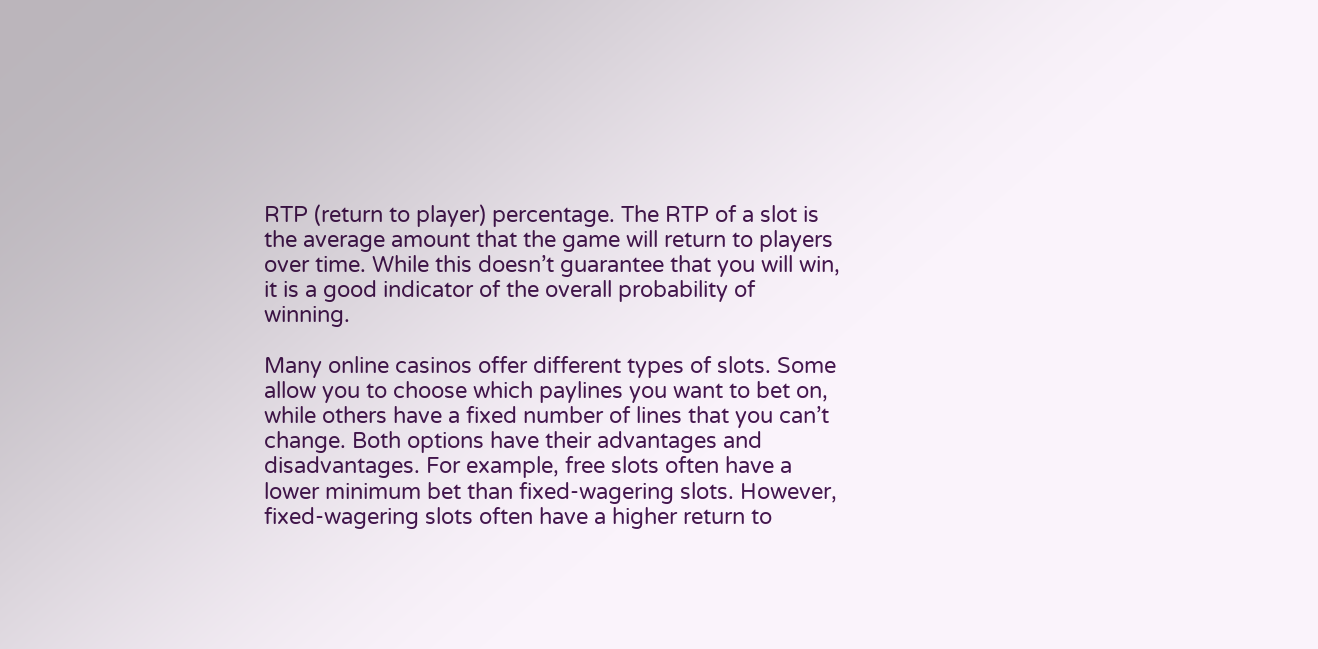RTP (return to player) percentage. The RTP of a slot is the average amount that the game will return to players over time. While this doesn’t guarantee that you will win, it is a good indicator of the overall probability of winning.

Many online casinos offer different types of slots. Some allow you to choose which paylines you want to bet on, while others have a fixed number of lines that you can’t change. Both options have their advantages and disadvantages. For example, free slots often have a lower minimum bet than fixed-wagering slots. However, fixed-wagering slots often have a higher return to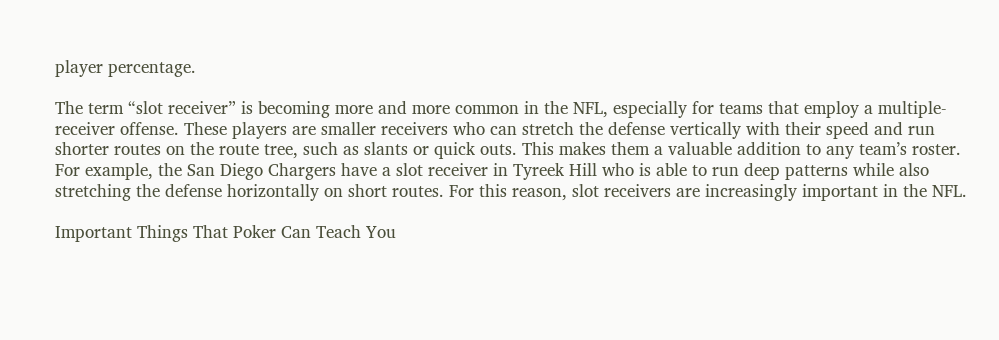player percentage.

The term “slot receiver” is becoming more and more common in the NFL, especially for teams that employ a multiple-receiver offense. These players are smaller receivers who can stretch the defense vertically with their speed and run shorter routes on the route tree, such as slants or quick outs. This makes them a valuable addition to any team’s roster. For example, the San Diego Chargers have a slot receiver in Tyreek Hill who is able to run deep patterns while also stretching the defense horizontally on short routes. For this reason, slot receivers are increasingly important in the NFL.

Important Things That Poker Can Teach You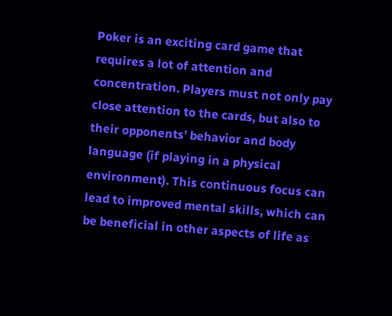Poker is an exciting card game that requires a lot of attention and concentration. Players must not only pay close attention to the cards, but also to their opponents’ behavior and body language (if playing in a physical environment). This continuous focus can lead to improved mental skills, which can be beneficial in other aspects of life as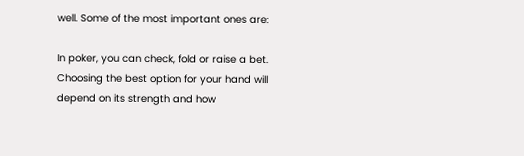well. Some of the most important ones are:

In poker, you can check, fold or raise a bet. Choosing the best option for your hand will depend on its strength and how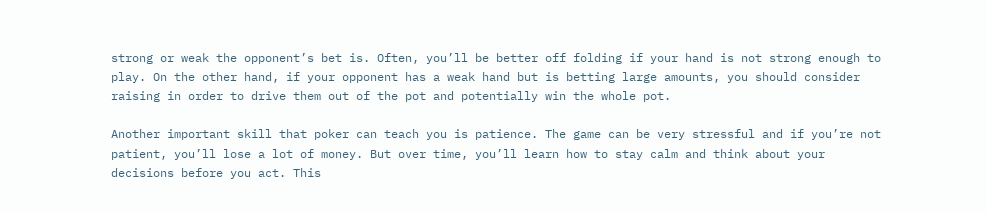strong or weak the opponent’s bet is. Often, you’ll be better off folding if your hand is not strong enough to play. On the other hand, if your opponent has a weak hand but is betting large amounts, you should consider raising in order to drive them out of the pot and potentially win the whole pot.

Another important skill that poker can teach you is patience. The game can be very stressful and if you’re not patient, you’ll lose a lot of money. But over time, you’ll learn how to stay calm and think about your decisions before you act. This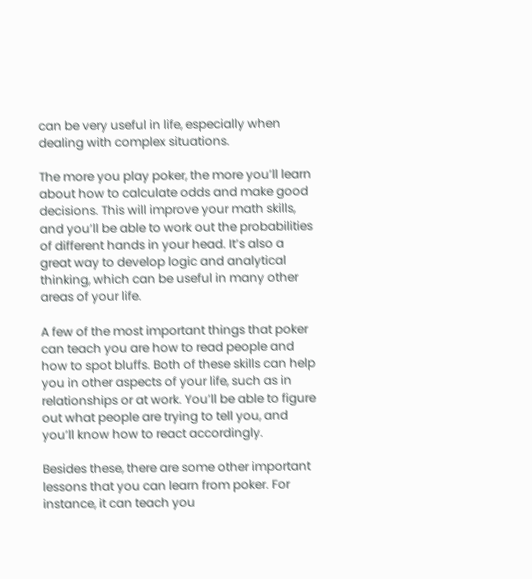can be very useful in life, especially when dealing with complex situations.

The more you play poker, the more you’ll learn about how to calculate odds and make good decisions. This will improve your math skills, and you’ll be able to work out the probabilities of different hands in your head. It’s also a great way to develop logic and analytical thinking, which can be useful in many other areas of your life.

A few of the most important things that poker can teach you are how to read people and how to spot bluffs. Both of these skills can help you in other aspects of your life, such as in relationships or at work. You’ll be able to figure out what people are trying to tell you, and you’ll know how to react accordingly.

Besides these, there are some other important lessons that you can learn from poker. For instance, it can teach you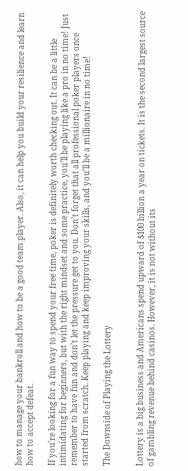how to manage your bankroll and how to be a good team player. Also, it can help you build your resilience and learn how to accept defeat.

If you’re looking for a fun way to spend your free time, poker is definitely worth checking out. It can be a little intimidating for beginners, but with the right mindset and some practice, you’ll be playing like a pro in no time! Just remember to have fun and don’t let the pressure get to you. Don’t forget that all professional poker players once started from scratch. Keep playing and keep improving your skills, and you’ll be a millionaire in no time!

The Downside of Playing the Lottery


Lottery is a big business and Americans spend upward of $100 billion a year on tickets. It is the second largest source of gambling revenue behind casinos. However, it is not without its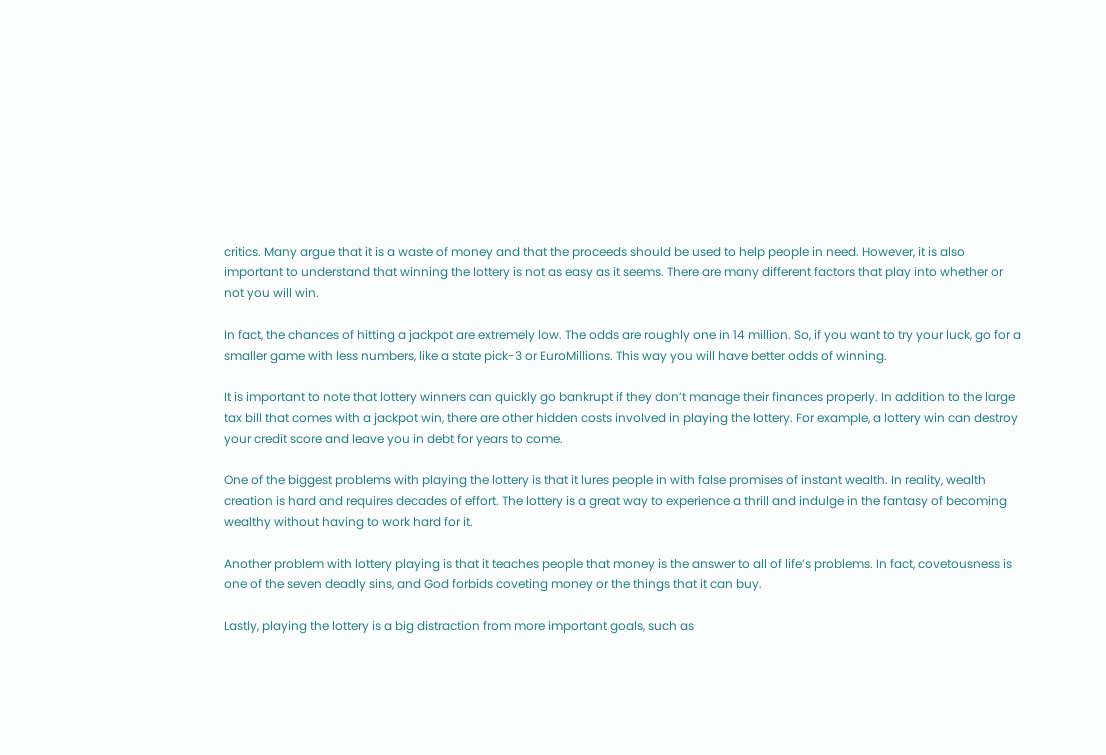critics. Many argue that it is a waste of money and that the proceeds should be used to help people in need. However, it is also important to understand that winning the lottery is not as easy as it seems. There are many different factors that play into whether or not you will win.

In fact, the chances of hitting a jackpot are extremely low. The odds are roughly one in 14 million. So, if you want to try your luck, go for a smaller game with less numbers, like a state pick-3 or EuroMillions. This way you will have better odds of winning.

It is important to note that lottery winners can quickly go bankrupt if they don’t manage their finances properly. In addition to the large tax bill that comes with a jackpot win, there are other hidden costs involved in playing the lottery. For example, a lottery win can destroy your credit score and leave you in debt for years to come.

One of the biggest problems with playing the lottery is that it lures people in with false promises of instant wealth. In reality, wealth creation is hard and requires decades of effort. The lottery is a great way to experience a thrill and indulge in the fantasy of becoming wealthy without having to work hard for it.

Another problem with lottery playing is that it teaches people that money is the answer to all of life’s problems. In fact, covetousness is one of the seven deadly sins, and God forbids coveting money or the things that it can buy.

Lastly, playing the lottery is a big distraction from more important goals, such as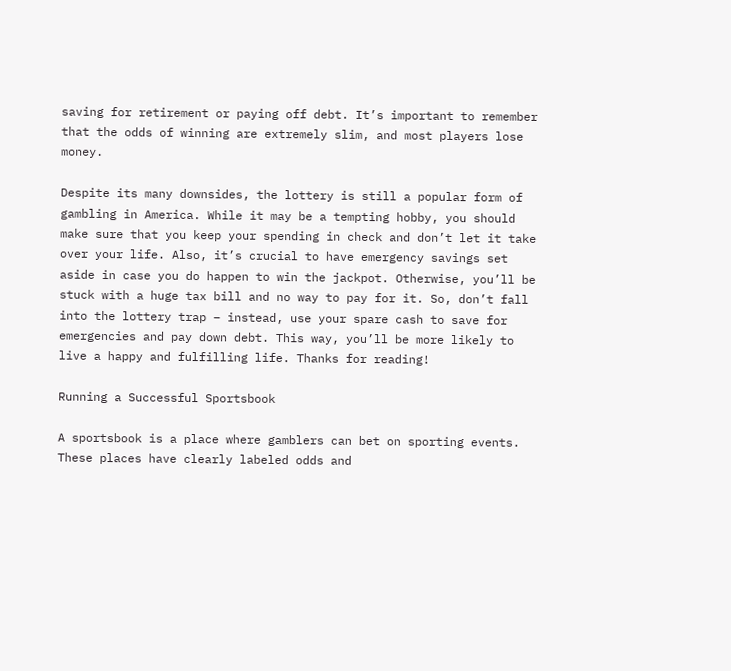saving for retirement or paying off debt. It’s important to remember that the odds of winning are extremely slim, and most players lose money.

Despite its many downsides, the lottery is still a popular form of gambling in America. While it may be a tempting hobby, you should make sure that you keep your spending in check and don’t let it take over your life. Also, it’s crucial to have emergency savings set aside in case you do happen to win the jackpot. Otherwise, you’ll be stuck with a huge tax bill and no way to pay for it. So, don’t fall into the lottery trap – instead, use your spare cash to save for emergencies and pay down debt. This way, you’ll be more likely to live a happy and fulfilling life. Thanks for reading!

Running a Successful Sportsbook

A sportsbook is a place where gamblers can bet on sporting events. These places have clearly labeled odds and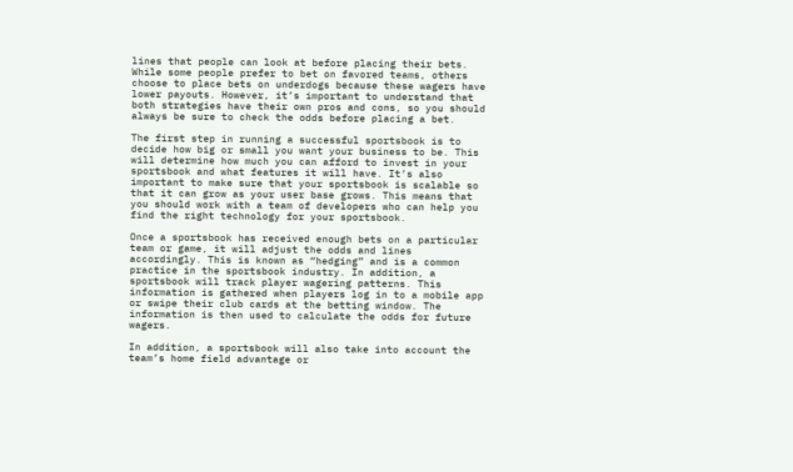lines that people can look at before placing their bets. While some people prefer to bet on favored teams, others choose to place bets on underdogs because these wagers have lower payouts. However, it’s important to understand that both strategies have their own pros and cons, so you should always be sure to check the odds before placing a bet.

The first step in running a successful sportsbook is to decide how big or small you want your business to be. This will determine how much you can afford to invest in your sportsbook and what features it will have. It’s also important to make sure that your sportsbook is scalable so that it can grow as your user base grows. This means that you should work with a team of developers who can help you find the right technology for your sportsbook.

Once a sportsbook has received enough bets on a particular team or game, it will adjust the odds and lines accordingly. This is known as “hedging” and is a common practice in the sportsbook industry. In addition, a sportsbook will track player wagering patterns. This information is gathered when players log in to a mobile app or swipe their club cards at the betting window. The information is then used to calculate the odds for future wagers.

In addition, a sportsbook will also take into account the team’s home field advantage or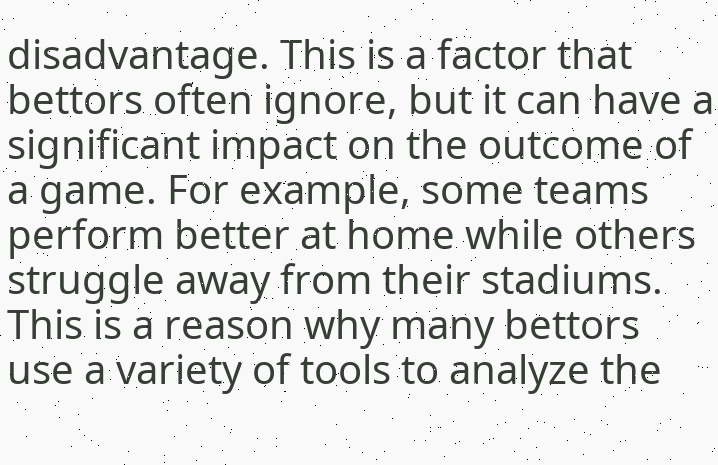disadvantage. This is a factor that bettors often ignore, but it can have a significant impact on the outcome of a game. For example, some teams perform better at home while others struggle away from their stadiums. This is a reason why many bettors use a variety of tools to analyze the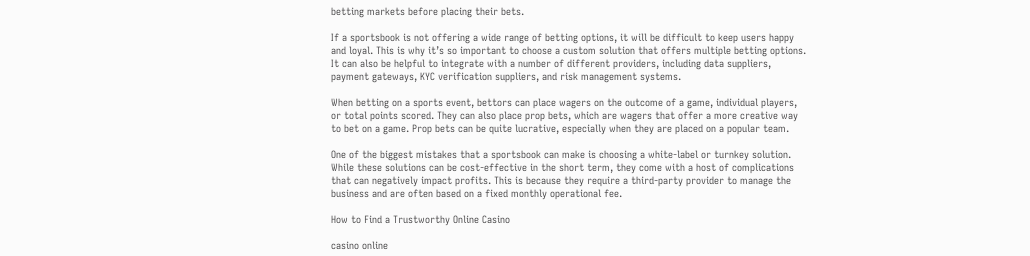betting markets before placing their bets.

If a sportsbook is not offering a wide range of betting options, it will be difficult to keep users happy and loyal. This is why it’s so important to choose a custom solution that offers multiple betting options. It can also be helpful to integrate with a number of different providers, including data suppliers, payment gateways, KYC verification suppliers, and risk management systems.

When betting on a sports event, bettors can place wagers on the outcome of a game, individual players, or total points scored. They can also place prop bets, which are wagers that offer a more creative way to bet on a game. Prop bets can be quite lucrative, especially when they are placed on a popular team.

One of the biggest mistakes that a sportsbook can make is choosing a white-label or turnkey solution. While these solutions can be cost-effective in the short term, they come with a host of complications that can negatively impact profits. This is because they require a third-party provider to manage the business and are often based on a fixed monthly operational fee.

How to Find a Trustworthy Online Casino

casino online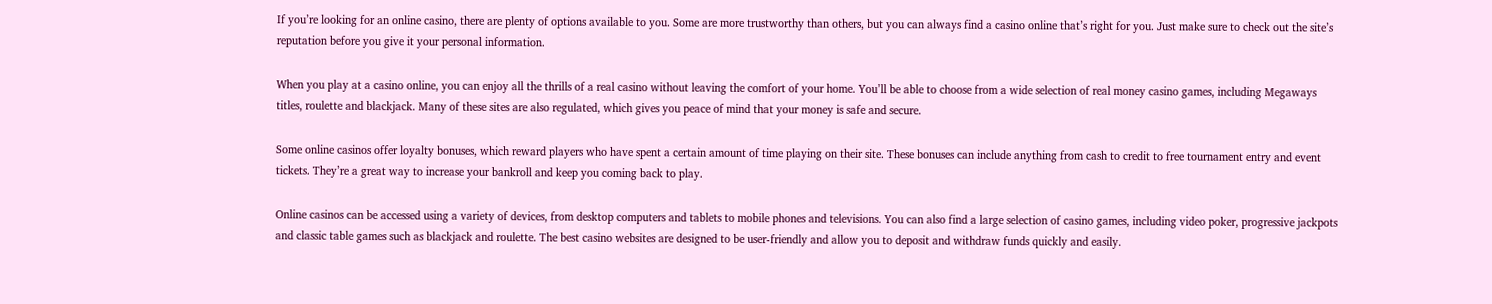If you’re looking for an online casino, there are plenty of options available to you. Some are more trustworthy than others, but you can always find a casino online that’s right for you. Just make sure to check out the site’s reputation before you give it your personal information.

When you play at a casino online, you can enjoy all the thrills of a real casino without leaving the comfort of your home. You’ll be able to choose from a wide selection of real money casino games, including Megaways titles, roulette and blackjack. Many of these sites are also regulated, which gives you peace of mind that your money is safe and secure.

Some online casinos offer loyalty bonuses, which reward players who have spent a certain amount of time playing on their site. These bonuses can include anything from cash to credit to free tournament entry and event tickets. They’re a great way to increase your bankroll and keep you coming back to play.

Online casinos can be accessed using a variety of devices, from desktop computers and tablets to mobile phones and televisions. You can also find a large selection of casino games, including video poker, progressive jackpots and classic table games such as blackjack and roulette. The best casino websites are designed to be user-friendly and allow you to deposit and withdraw funds quickly and easily.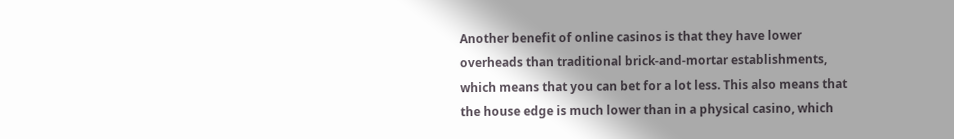Another benefit of online casinos is that they have lower overheads than traditional brick-and-mortar establishments, which means that you can bet for a lot less. This also means that the house edge is much lower than in a physical casino, which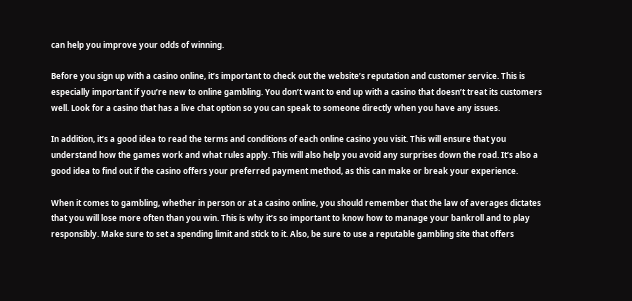can help you improve your odds of winning.

Before you sign up with a casino online, it’s important to check out the website’s reputation and customer service. This is especially important if you’re new to online gambling. You don’t want to end up with a casino that doesn’t treat its customers well. Look for a casino that has a live chat option so you can speak to someone directly when you have any issues.

In addition, it’s a good idea to read the terms and conditions of each online casino you visit. This will ensure that you understand how the games work and what rules apply. This will also help you avoid any surprises down the road. It’s also a good idea to find out if the casino offers your preferred payment method, as this can make or break your experience.

When it comes to gambling, whether in person or at a casino online, you should remember that the law of averages dictates that you will lose more often than you win. This is why it’s so important to know how to manage your bankroll and to play responsibly. Make sure to set a spending limit and stick to it. Also, be sure to use a reputable gambling site that offers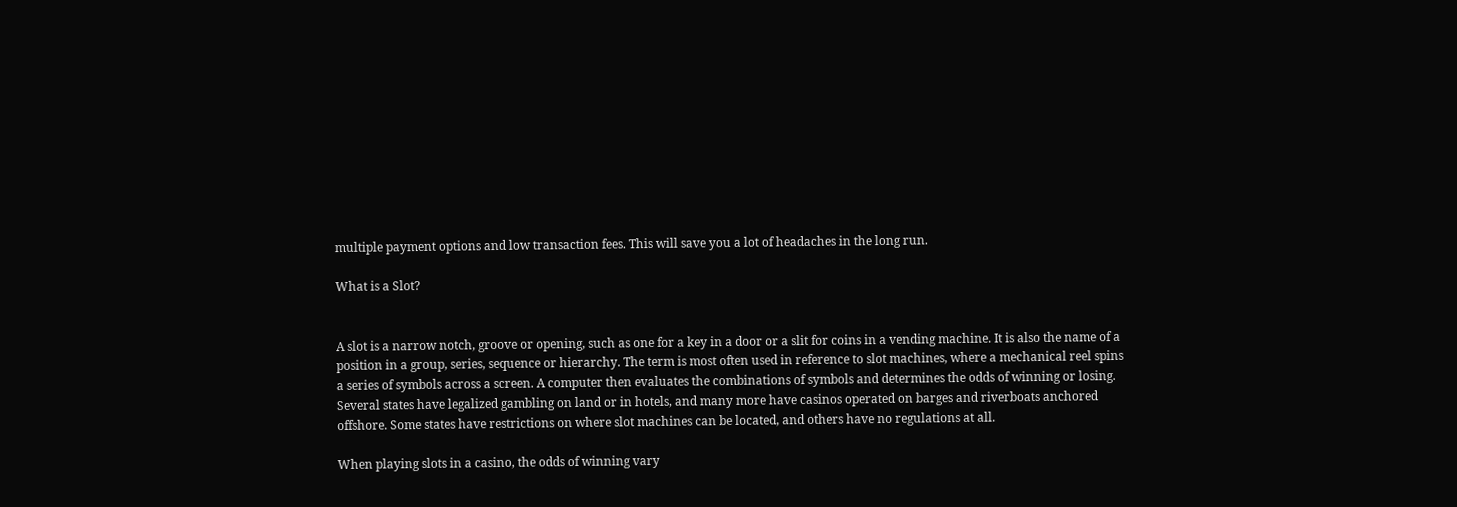multiple payment options and low transaction fees. This will save you a lot of headaches in the long run.

What is a Slot?


A slot is a narrow notch, groove or opening, such as one for a key in a door or a slit for coins in a vending machine. It is also the name of a position in a group, series, sequence or hierarchy. The term is most often used in reference to slot machines, where a mechanical reel spins a series of symbols across a screen. A computer then evaluates the combinations of symbols and determines the odds of winning or losing. Several states have legalized gambling on land or in hotels, and many more have casinos operated on barges and riverboats anchored offshore. Some states have restrictions on where slot machines can be located, and others have no regulations at all.

When playing slots in a casino, the odds of winning vary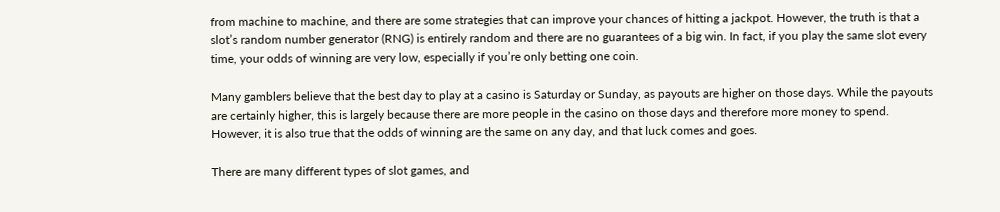from machine to machine, and there are some strategies that can improve your chances of hitting a jackpot. However, the truth is that a slot’s random number generator (RNG) is entirely random and there are no guarantees of a big win. In fact, if you play the same slot every time, your odds of winning are very low, especially if you’re only betting one coin.

Many gamblers believe that the best day to play at a casino is Saturday or Sunday, as payouts are higher on those days. While the payouts are certainly higher, this is largely because there are more people in the casino on those days and therefore more money to spend. However, it is also true that the odds of winning are the same on any day, and that luck comes and goes.

There are many different types of slot games, and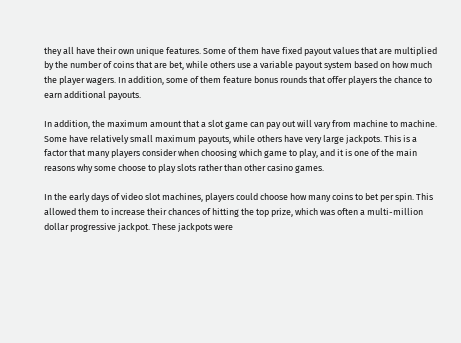they all have their own unique features. Some of them have fixed payout values that are multiplied by the number of coins that are bet, while others use a variable payout system based on how much the player wagers. In addition, some of them feature bonus rounds that offer players the chance to earn additional payouts.

In addition, the maximum amount that a slot game can pay out will vary from machine to machine. Some have relatively small maximum payouts, while others have very large jackpots. This is a factor that many players consider when choosing which game to play, and it is one of the main reasons why some choose to play slots rather than other casino games.

In the early days of video slot machines, players could choose how many coins to bet per spin. This allowed them to increase their chances of hitting the top prize, which was often a multi-million dollar progressive jackpot. These jackpots were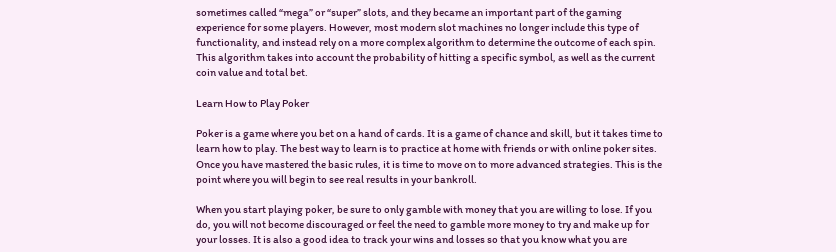sometimes called “mega” or “super” slots, and they became an important part of the gaming experience for some players. However, most modern slot machines no longer include this type of functionality, and instead rely on a more complex algorithm to determine the outcome of each spin. This algorithm takes into account the probability of hitting a specific symbol, as well as the current coin value and total bet.

Learn How to Play Poker

Poker is a game where you bet on a hand of cards. It is a game of chance and skill, but it takes time to learn how to play. The best way to learn is to practice at home with friends or with online poker sites. Once you have mastered the basic rules, it is time to move on to more advanced strategies. This is the point where you will begin to see real results in your bankroll.

When you start playing poker, be sure to only gamble with money that you are willing to lose. If you do, you will not become discouraged or feel the need to gamble more money to try and make up for your losses. It is also a good idea to track your wins and losses so that you know what you are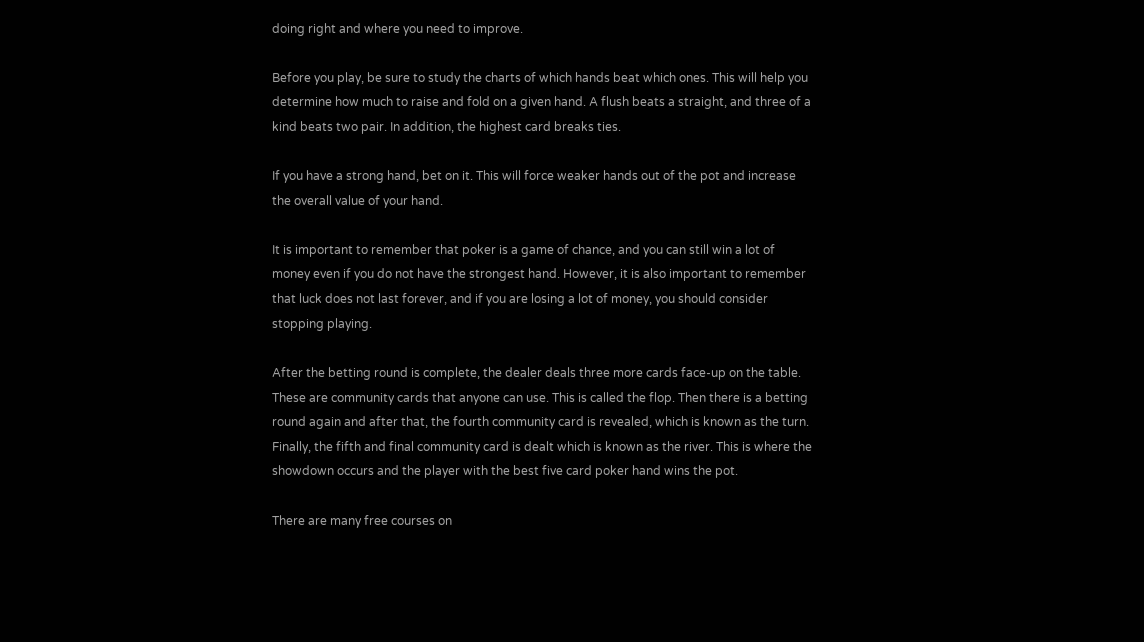doing right and where you need to improve.

Before you play, be sure to study the charts of which hands beat which ones. This will help you determine how much to raise and fold on a given hand. A flush beats a straight, and three of a kind beats two pair. In addition, the highest card breaks ties.

If you have a strong hand, bet on it. This will force weaker hands out of the pot and increase the overall value of your hand.

It is important to remember that poker is a game of chance, and you can still win a lot of money even if you do not have the strongest hand. However, it is also important to remember that luck does not last forever, and if you are losing a lot of money, you should consider stopping playing.

After the betting round is complete, the dealer deals three more cards face-up on the table. These are community cards that anyone can use. This is called the flop. Then there is a betting round again and after that, the fourth community card is revealed, which is known as the turn. Finally, the fifth and final community card is dealt which is known as the river. This is where the showdown occurs and the player with the best five card poker hand wins the pot.

There are many free courses on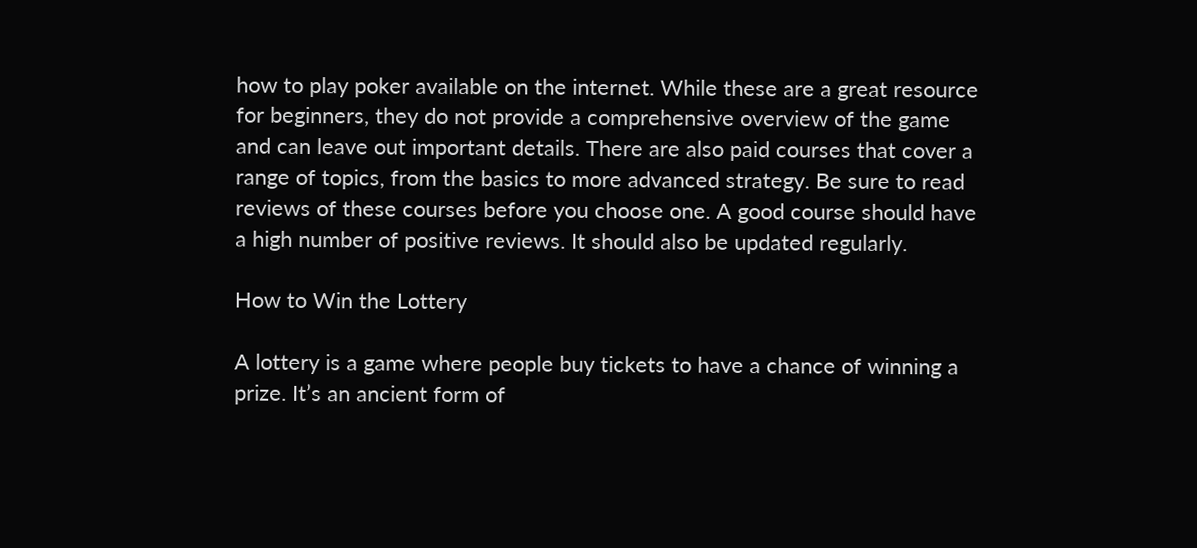how to play poker available on the internet. While these are a great resource for beginners, they do not provide a comprehensive overview of the game and can leave out important details. There are also paid courses that cover a range of topics, from the basics to more advanced strategy. Be sure to read reviews of these courses before you choose one. A good course should have a high number of positive reviews. It should also be updated regularly.

How to Win the Lottery

A lottery is a game where people buy tickets to have a chance of winning a prize. It’s an ancient form of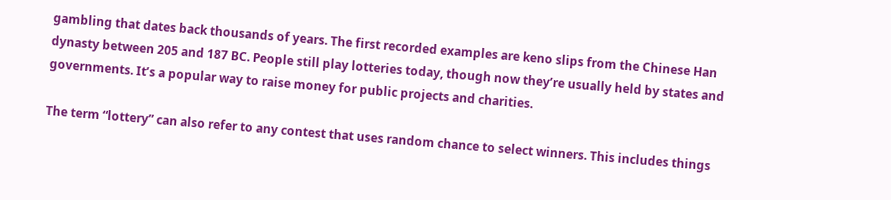gambling that dates back thousands of years. The first recorded examples are keno slips from the Chinese Han dynasty between 205 and 187 BC. People still play lotteries today, though now they’re usually held by states and governments. It’s a popular way to raise money for public projects and charities.

The term “lottery” can also refer to any contest that uses random chance to select winners. This includes things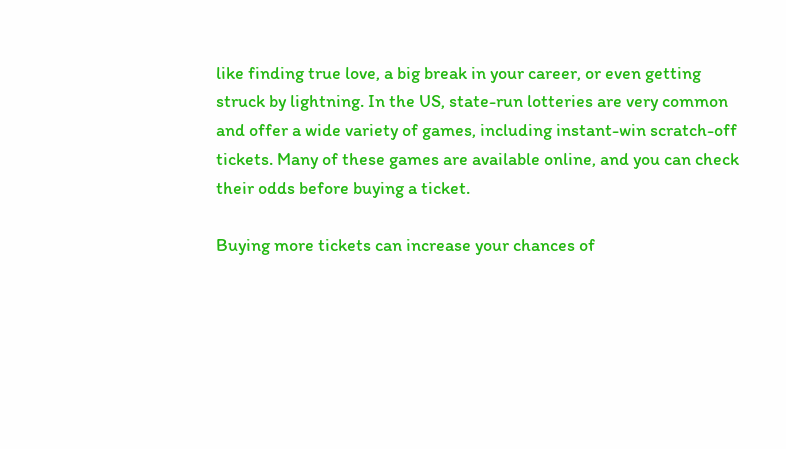like finding true love, a big break in your career, or even getting struck by lightning. In the US, state-run lotteries are very common and offer a wide variety of games, including instant-win scratch-off tickets. Many of these games are available online, and you can check their odds before buying a ticket.

Buying more tickets can increase your chances of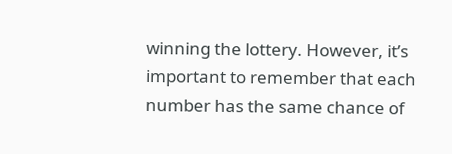winning the lottery. However, it’s important to remember that each number has the same chance of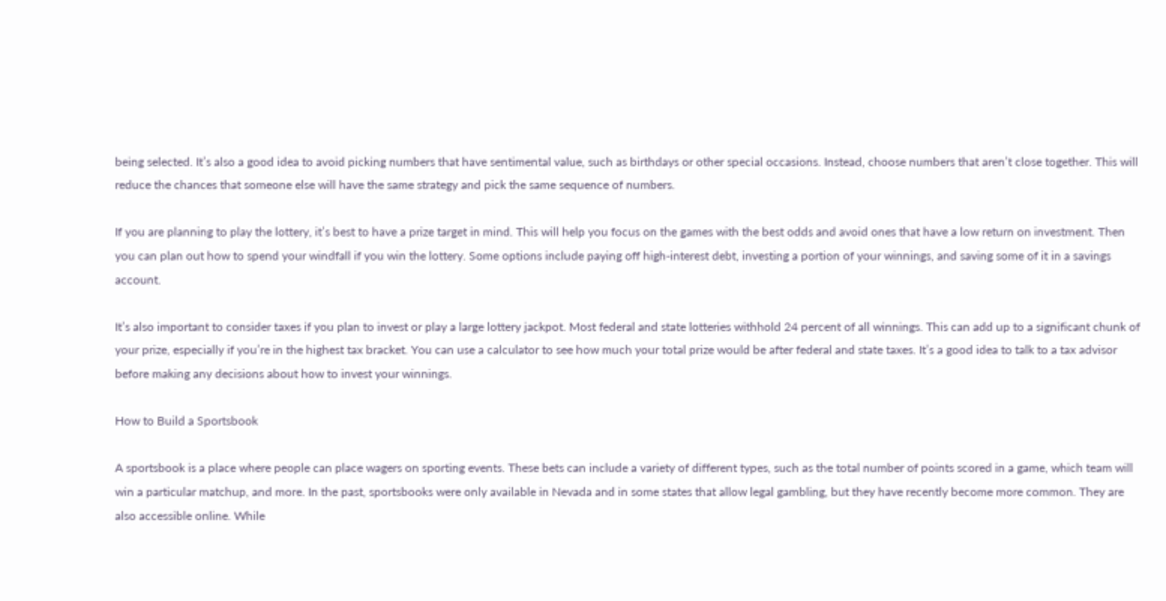being selected. It’s also a good idea to avoid picking numbers that have sentimental value, such as birthdays or other special occasions. Instead, choose numbers that aren’t close together. This will reduce the chances that someone else will have the same strategy and pick the same sequence of numbers.

If you are planning to play the lottery, it’s best to have a prize target in mind. This will help you focus on the games with the best odds and avoid ones that have a low return on investment. Then you can plan out how to spend your windfall if you win the lottery. Some options include paying off high-interest debt, investing a portion of your winnings, and saving some of it in a savings account.

It’s also important to consider taxes if you plan to invest or play a large lottery jackpot. Most federal and state lotteries withhold 24 percent of all winnings. This can add up to a significant chunk of your prize, especially if you’re in the highest tax bracket. You can use a calculator to see how much your total prize would be after federal and state taxes. It’s a good idea to talk to a tax advisor before making any decisions about how to invest your winnings.

How to Build a Sportsbook

A sportsbook is a place where people can place wagers on sporting events. These bets can include a variety of different types, such as the total number of points scored in a game, which team will win a particular matchup, and more. In the past, sportsbooks were only available in Nevada and in some states that allow legal gambling, but they have recently become more common. They are also accessible online. While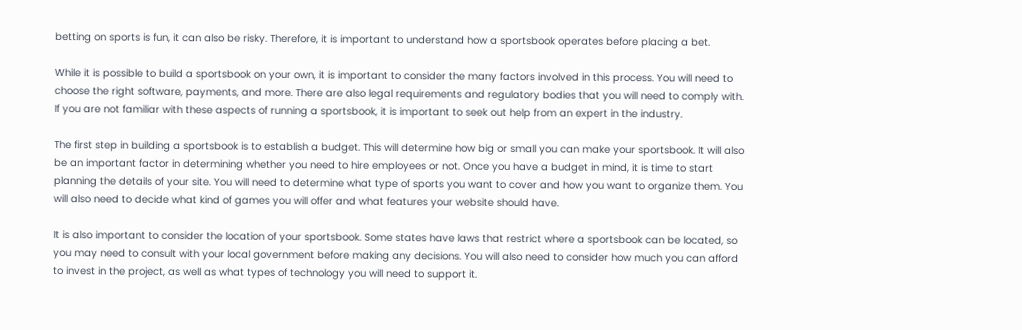betting on sports is fun, it can also be risky. Therefore, it is important to understand how a sportsbook operates before placing a bet.

While it is possible to build a sportsbook on your own, it is important to consider the many factors involved in this process. You will need to choose the right software, payments, and more. There are also legal requirements and regulatory bodies that you will need to comply with. If you are not familiar with these aspects of running a sportsbook, it is important to seek out help from an expert in the industry.

The first step in building a sportsbook is to establish a budget. This will determine how big or small you can make your sportsbook. It will also be an important factor in determining whether you need to hire employees or not. Once you have a budget in mind, it is time to start planning the details of your site. You will need to determine what type of sports you want to cover and how you want to organize them. You will also need to decide what kind of games you will offer and what features your website should have.

It is also important to consider the location of your sportsbook. Some states have laws that restrict where a sportsbook can be located, so you may need to consult with your local government before making any decisions. You will also need to consider how much you can afford to invest in the project, as well as what types of technology you will need to support it.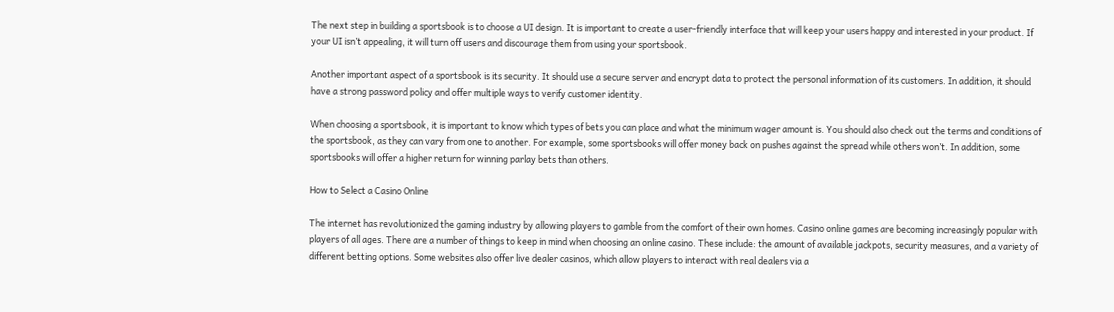The next step in building a sportsbook is to choose a UI design. It is important to create a user-friendly interface that will keep your users happy and interested in your product. If your UI isn’t appealing, it will turn off users and discourage them from using your sportsbook.

Another important aspect of a sportsbook is its security. It should use a secure server and encrypt data to protect the personal information of its customers. In addition, it should have a strong password policy and offer multiple ways to verify customer identity.

When choosing a sportsbook, it is important to know which types of bets you can place and what the minimum wager amount is. You should also check out the terms and conditions of the sportsbook, as they can vary from one to another. For example, some sportsbooks will offer money back on pushes against the spread while others won’t. In addition, some sportsbooks will offer a higher return for winning parlay bets than others.

How to Select a Casino Online

The internet has revolutionized the gaming industry by allowing players to gamble from the comfort of their own homes. Casino online games are becoming increasingly popular with players of all ages. There are a number of things to keep in mind when choosing an online casino. These include: the amount of available jackpots, security measures, and a variety of different betting options. Some websites also offer live dealer casinos, which allow players to interact with real dealers via a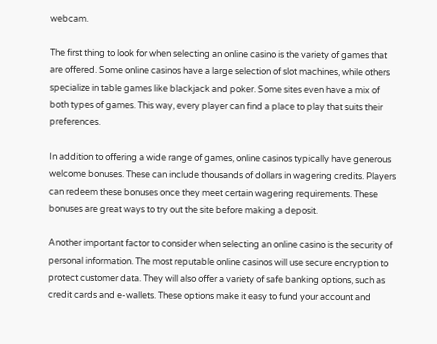webcam.

The first thing to look for when selecting an online casino is the variety of games that are offered. Some online casinos have a large selection of slot machines, while others specialize in table games like blackjack and poker. Some sites even have a mix of both types of games. This way, every player can find a place to play that suits their preferences.

In addition to offering a wide range of games, online casinos typically have generous welcome bonuses. These can include thousands of dollars in wagering credits. Players can redeem these bonuses once they meet certain wagering requirements. These bonuses are great ways to try out the site before making a deposit.

Another important factor to consider when selecting an online casino is the security of personal information. The most reputable online casinos will use secure encryption to protect customer data. They will also offer a variety of safe banking options, such as credit cards and e-wallets. These options make it easy to fund your account and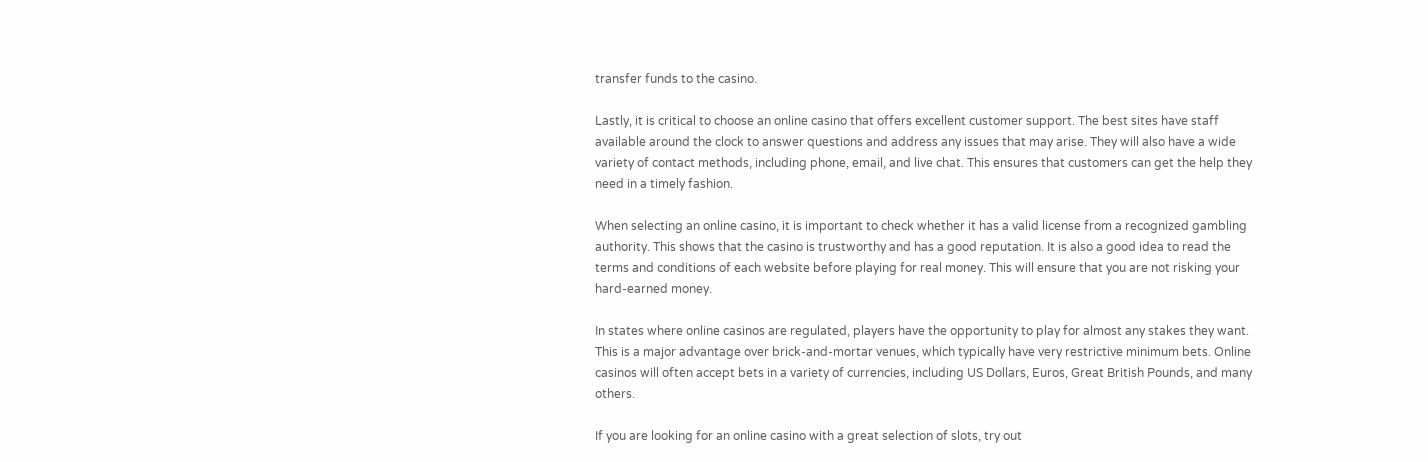transfer funds to the casino.

Lastly, it is critical to choose an online casino that offers excellent customer support. The best sites have staff available around the clock to answer questions and address any issues that may arise. They will also have a wide variety of contact methods, including phone, email, and live chat. This ensures that customers can get the help they need in a timely fashion.

When selecting an online casino, it is important to check whether it has a valid license from a recognized gambling authority. This shows that the casino is trustworthy and has a good reputation. It is also a good idea to read the terms and conditions of each website before playing for real money. This will ensure that you are not risking your hard-earned money.

In states where online casinos are regulated, players have the opportunity to play for almost any stakes they want. This is a major advantage over brick-and-mortar venues, which typically have very restrictive minimum bets. Online casinos will often accept bets in a variety of currencies, including US Dollars, Euros, Great British Pounds, and many others.

If you are looking for an online casino with a great selection of slots, try out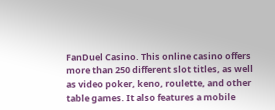FanDuel Casino. This online casino offers more than 250 different slot titles, as well as video poker, keno, roulette, and other table games. It also features a mobile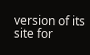version of its site for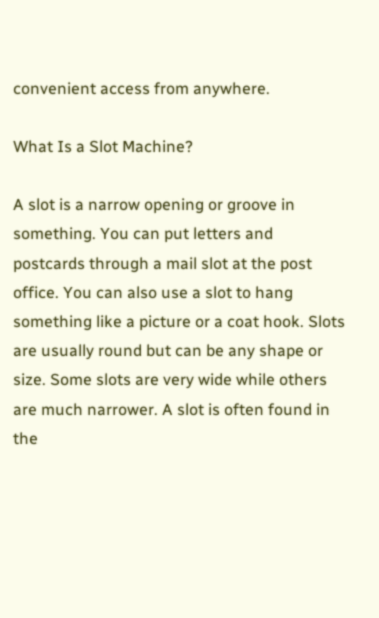convenient access from anywhere.

What Is a Slot Machine?

A slot is a narrow opening or groove in something. You can put letters and postcards through a mail slot at the post office. You can also use a slot to hang something like a picture or a coat hook. Slots are usually round but can be any shape or size. Some slots are very wide while others are much narrower. A slot is often found in the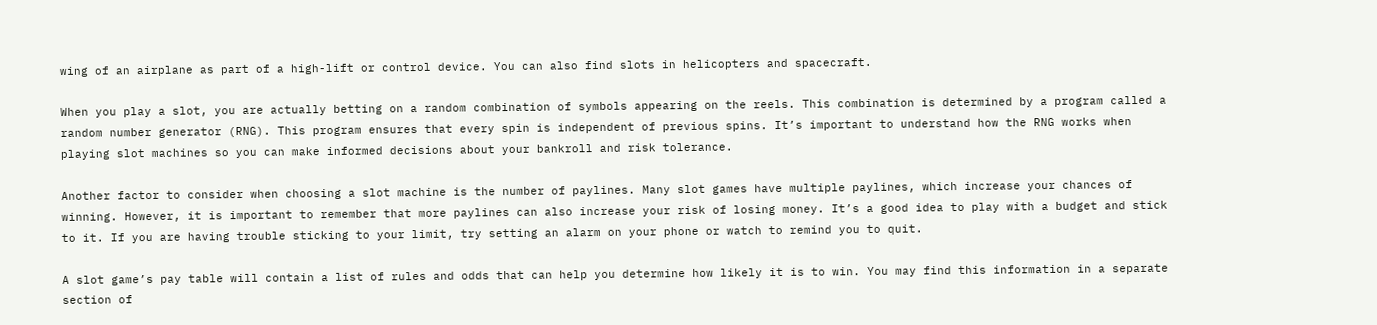wing of an airplane as part of a high-lift or control device. You can also find slots in helicopters and spacecraft.

When you play a slot, you are actually betting on a random combination of symbols appearing on the reels. This combination is determined by a program called a random number generator (RNG). This program ensures that every spin is independent of previous spins. It’s important to understand how the RNG works when playing slot machines so you can make informed decisions about your bankroll and risk tolerance.

Another factor to consider when choosing a slot machine is the number of paylines. Many slot games have multiple paylines, which increase your chances of winning. However, it is important to remember that more paylines can also increase your risk of losing money. It’s a good idea to play with a budget and stick to it. If you are having trouble sticking to your limit, try setting an alarm on your phone or watch to remind you to quit.

A slot game’s pay table will contain a list of rules and odds that can help you determine how likely it is to win. You may find this information in a separate section of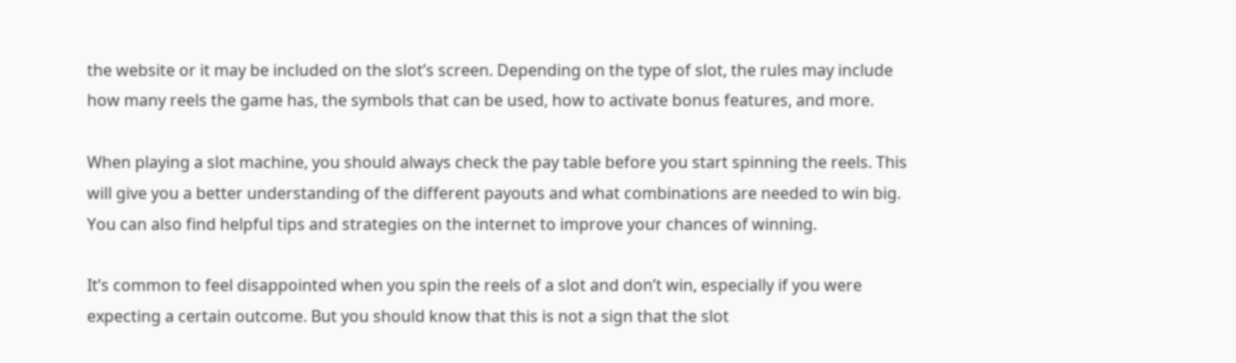the website or it may be included on the slot’s screen. Depending on the type of slot, the rules may include how many reels the game has, the symbols that can be used, how to activate bonus features, and more.

When playing a slot machine, you should always check the pay table before you start spinning the reels. This will give you a better understanding of the different payouts and what combinations are needed to win big. You can also find helpful tips and strategies on the internet to improve your chances of winning.

It’s common to feel disappointed when you spin the reels of a slot and don’t win, especially if you were expecting a certain outcome. But you should know that this is not a sign that the slot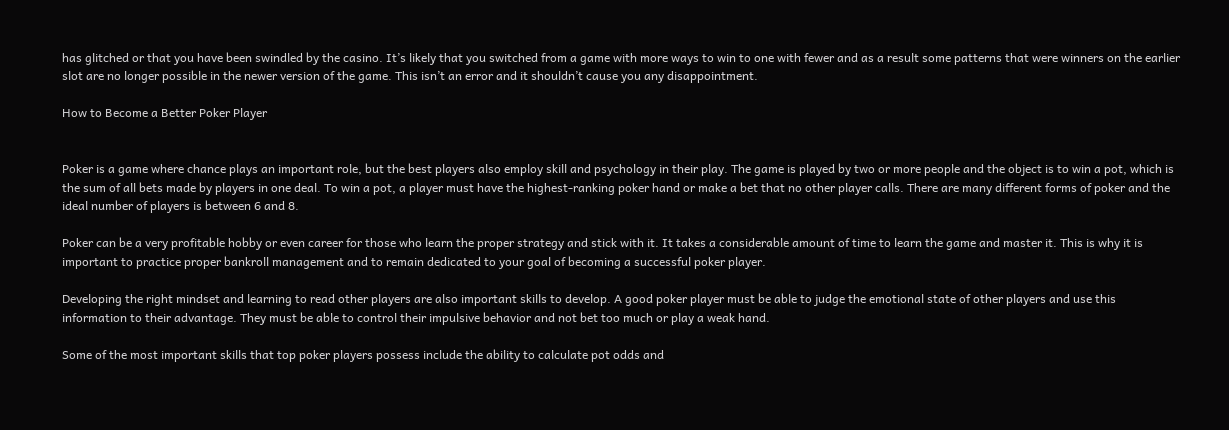has glitched or that you have been swindled by the casino. It’s likely that you switched from a game with more ways to win to one with fewer and as a result some patterns that were winners on the earlier slot are no longer possible in the newer version of the game. This isn’t an error and it shouldn’t cause you any disappointment.

How to Become a Better Poker Player


Poker is a game where chance plays an important role, but the best players also employ skill and psychology in their play. The game is played by two or more people and the object is to win a pot, which is the sum of all bets made by players in one deal. To win a pot, a player must have the highest-ranking poker hand or make a bet that no other player calls. There are many different forms of poker and the ideal number of players is between 6 and 8.

Poker can be a very profitable hobby or even career for those who learn the proper strategy and stick with it. It takes a considerable amount of time to learn the game and master it. This is why it is important to practice proper bankroll management and to remain dedicated to your goal of becoming a successful poker player.

Developing the right mindset and learning to read other players are also important skills to develop. A good poker player must be able to judge the emotional state of other players and use this information to their advantage. They must be able to control their impulsive behavior and not bet too much or play a weak hand.

Some of the most important skills that top poker players possess include the ability to calculate pot odds and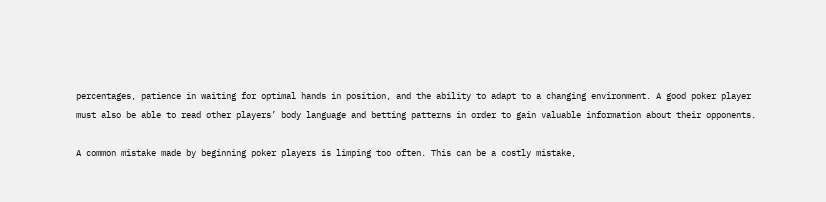percentages, patience in waiting for optimal hands in position, and the ability to adapt to a changing environment. A good poker player must also be able to read other players’ body language and betting patterns in order to gain valuable information about their opponents.

A common mistake made by beginning poker players is limping too often. This can be a costly mistake,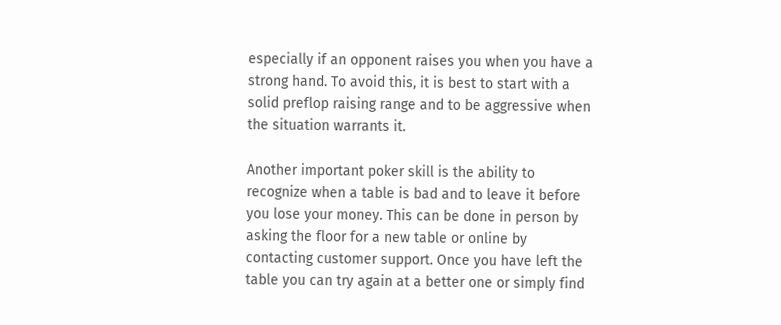especially if an opponent raises you when you have a strong hand. To avoid this, it is best to start with a solid preflop raising range and to be aggressive when the situation warrants it.

Another important poker skill is the ability to recognize when a table is bad and to leave it before you lose your money. This can be done in person by asking the floor for a new table or online by contacting customer support. Once you have left the table you can try again at a better one or simply find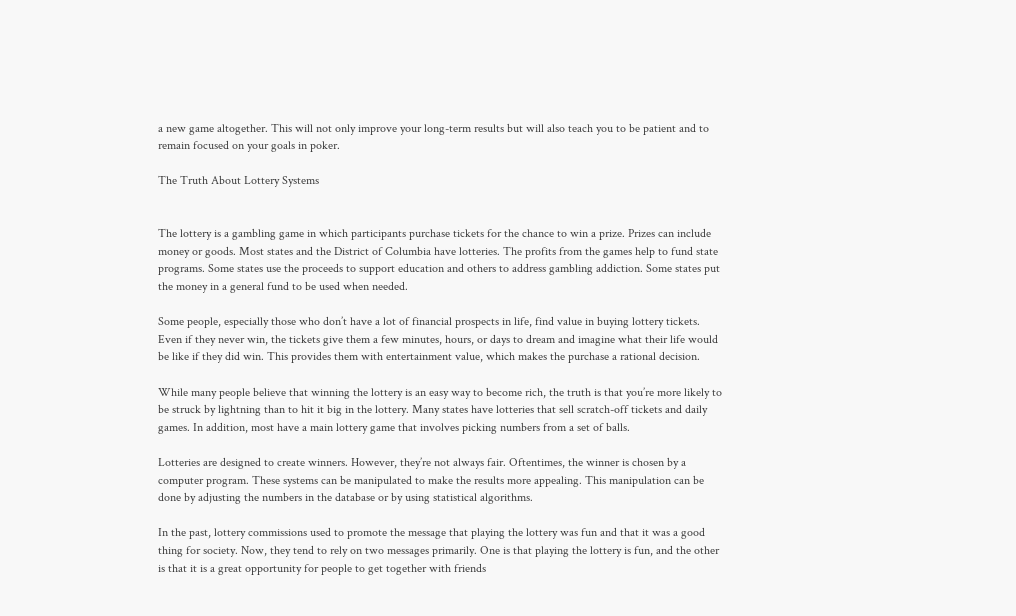a new game altogether. This will not only improve your long-term results but will also teach you to be patient and to remain focused on your goals in poker.

The Truth About Lottery Systems


The lottery is a gambling game in which participants purchase tickets for the chance to win a prize. Prizes can include money or goods. Most states and the District of Columbia have lotteries. The profits from the games help to fund state programs. Some states use the proceeds to support education and others to address gambling addiction. Some states put the money in a general fund to be used when needed.

Some people, especially those who don’t have a lot of financial prospects in life, find value in buying lottery tickets. Even if they never win, the tickets give them a few minutes, hours, or days to dream and imagine what their life would be like if they did win. This provides them with entertainment value, which makes the purchase a rational decision.

While many people believe that winning the lottery is an easy way to become rich, the truth is that you’re more likely to be struck by lightning than to hit it big in the lottery. Many states have lotteries that sell scratch-off tickets and daily games. In addition, most have a main lottery game that involves picking numbers from a set of balls.

Lotteries are designed to create winners. However, they’re not always fair. Oftentimes, the winner is chosen by a computer program. These systems can be manipulated to make the results more appealing. This manipulation can be done by adjusting the numbers in the database or by using statistical algorithms.

In the past, lottery commissions used to promote the message that playing the lottery was fun and that it was a good thing for society. Now, they tend to rely on two messages primarily. One is that playing the lottery is fun, and the other is that it is a great opportunity for people to get together with friends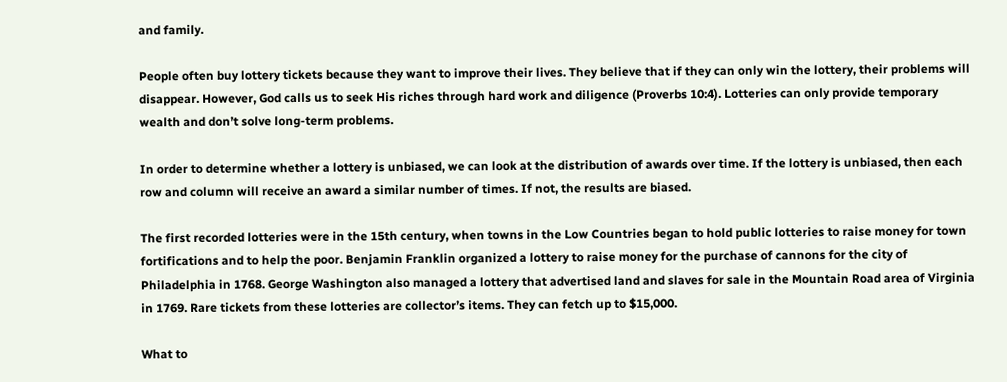and family.

People often buy lottery tickets because they want to improve their lives. They believe that if they can only win the lottery, their problems will disappear. However, God calls us to seek His riches through hard work and diligence (Proverbs 10:4). Lotteries can only provide temporary wealth and don’t solve long-term problems.

In order to determine whether a lottery is unbiased, we can look at the distribution of awards over time. If the lottery is unbiased, then each row and column will receive an award a similar number of times. If not, the results are biased.

The first recorded lotteries were in the 15th century, when towns in the Low Countries began to hold public lotteries to raise money for town fortifications and to help the poor. Benjamin Franklin organized a lottery to raise money for the purchase of cannons for the city of Philadelphia in 1768. George Washington also managed a lottery that advertised land and slaves for sale in the Mountain Road area of Virginia in 1769. Rare tickets from these lotteries are collector’s items. They can fetch up to $15,000.

What to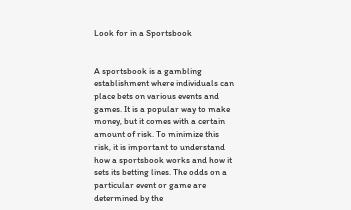Look for in a Sportsbook


A sportsbook is a gambling establishment where individuals can place bets on various events and games. It is a popular way to make money, but it comes with a certain amount of risk. To minimize this risk, it is important to understand how a sportsbook works and how it sets its betting lines. The odds on a particular event or game are determined by the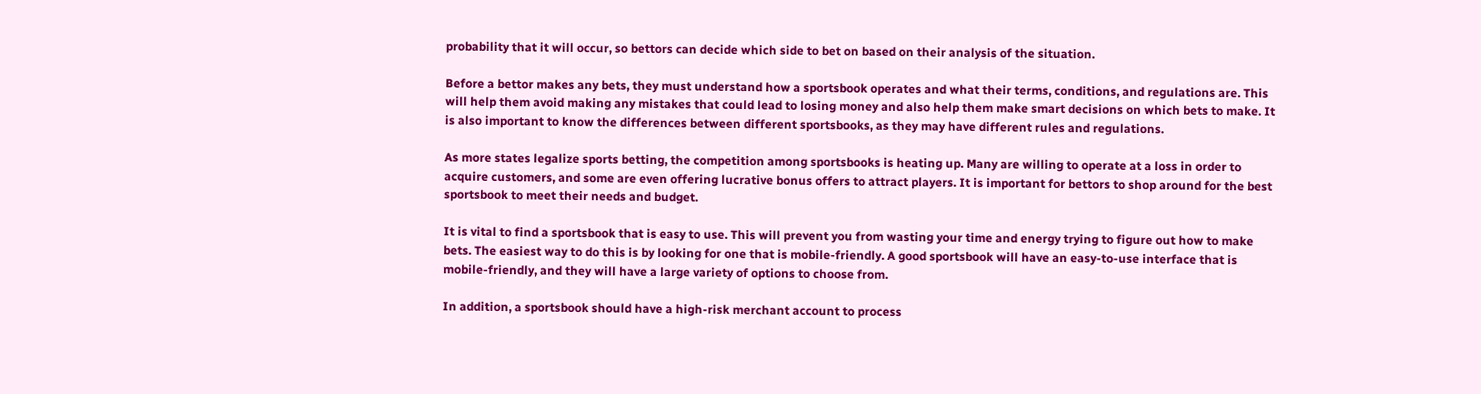probability that it will occur, so bettors can decide which side to bet on based on their analysis of the situation.

Before a bettor makes any bets, they must understand how a sportsbook operates and what their terms, conditions, and regulations are. This will help them avoid making any mistakes that could lead to losing money and also help them make smart decisions on which bets to make. It is also important to know the differences between different sportsbooks, as they may have different rules and regulations.

As more states legalize sports betting, the competition among sportsbooks is heating up. Many are willing to operate at a loss in order to acquire customers, and some are even offering lucrative bonus offers to attract players. It is important for bettors to shop around for the best sportsbook to meet their needs and budget.

It is vital to find a sportsbook that is easy to use. This will prevent you from wasting your time and energy trying to figure out how to make bets. The easiest way to do this is by looking for one that is mobile-friendly. A good sportsbook will have an easy-to-use interface that is mobile-friendly, and they will have a large variety of options to choose from.

In addition, a sportsbook should have a high-risk merchant account to process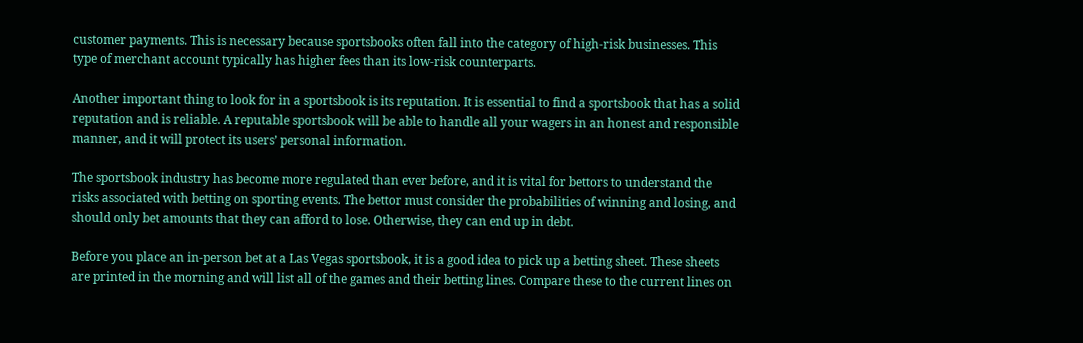customer payments. This is necessary because sportsbooks often fall into the category of high-risk businesses. This type of merchant account typically has higher fees than its low-risk counterparts.

Another important thing to look for in a sportsbook is its reputation. It is essential to find a sportsbook that has a solid reputation and is reliable. A reputable sportsbook will be able to handle all your wagers in an honest and responsible manner, and it will protect its users’ personal information.

The sportsbook industry has become more regulated than ever before, and it is vital for bettors to understand the risks associated with betting on sporting events. The bettor must consider the probabilities of winning and losing, and should only bet amounts that they can afford to lose. Otherwise, they can end up in debt.

Before you place an in-person bet at a Las Vegas sportsbook, it is a good idea to pick up a betting sheet. These sheets are printed in the morning and will list all of the games and their betting lines. Compare these to the current lines on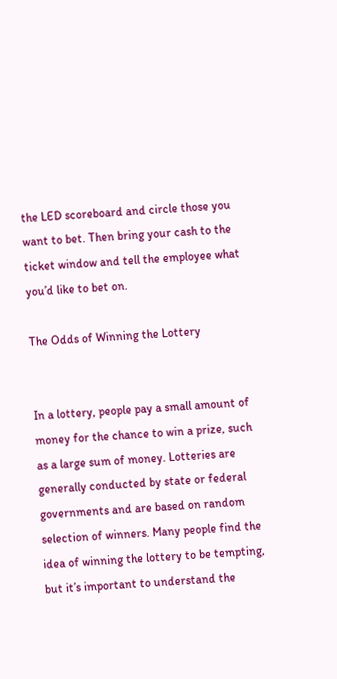the LED scoreboard and circle those you want to bet. Then bring your cash to the ticket window and tell the employee what you’d like to bet on.

The Odds of Winning the Lottery


In a lottery, people pay a small amount of money for the chance to win a prize, such as a large sum of money. Lotteries are generally conducted by state or federal governments and are based on random selection of winners. Many people find the idea of winning the lottery to be tempting, but it’s important to understand the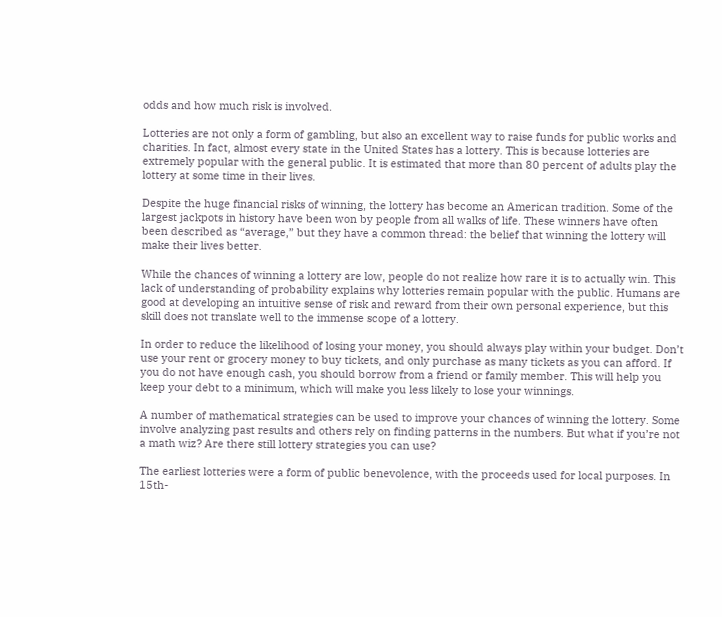odds and how much risk is involved.

Lotteries are not only a form of gambling, but also an excellent way to raise funds for public works and charities. In fact, almost every state in the United States has a lottery. This is because lotteries are extremely popular with the general public. It is estimated that more than 80 percent of adults play the lottery at some time in their lives.

Despite the huge financial risks of winning, the lottery has become an American tradition. Some of the largest jackpots in history have been won by people from all walks of life. These winners have often been described as “average,” but they have a common thread: the belief that winning the lottery will make their lives better.

While the chances of winning a lottery are low, people do not realize how rare it is to actually win. This lack of understanding of probability explains why lotteries remain popular with the public. Humans are good at developing an intuitive sense of risk and reward from their own personal experience, but this skill does not translate well to the immense scope of a lottery.

In order to reduce the likelihood of losing your money, you should always play within your budget. Don’t use your rent or grocery money to buy tickets, and only purchase as many tickets as you can afford. If you do not have enough cash, you should borrow from a friend or family member. This will help you keep your debt to a minimum, which will make you less likely to lose your winnings.

A number of mathematical strategies can be used to improve your chances of winning the lottery. Some involve analyzing past results and others rely on finding patterns in the numbers. But what if you’re not a math wiz? Are there still lottery strategies you can use?

The earliest lotteries were a form of public benevolence, with the proceeds used for local purposes. In 15th-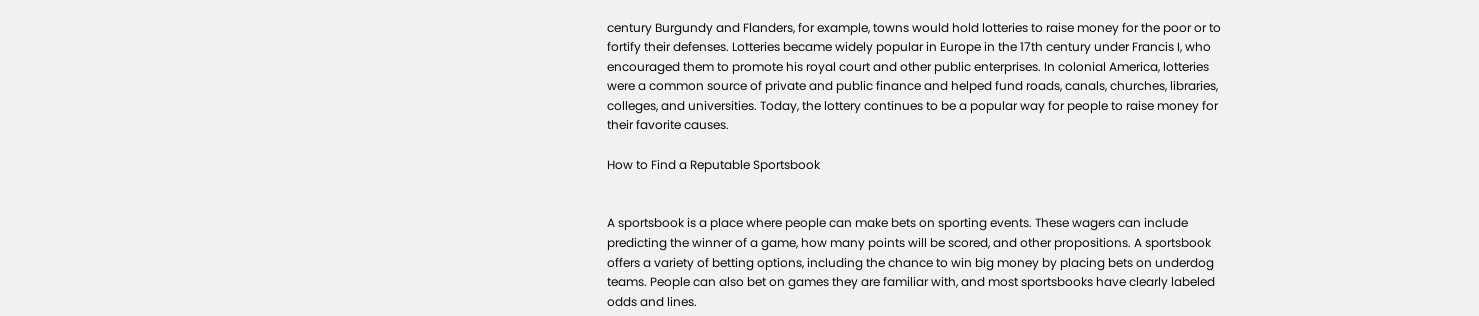century Burgundy and Flanders, for example, towns would hold lotteries to raise money for the poor or to fortify their defenses. Lotteries became widely popular in Europe in the 17th century under Francis I, who encouraged them to promote his royal court and other public enterprises. In colonial America, lotteries were a common source of private and public finance and helped fund roads, canals, churches, libraries, colleges, and universities. Today, the lottery continues to be a popular way for people to raise money for their favorite causes.

How to Find a Reputable Sportsbook


A sportsbook is a place where people can make bets on sporting events. These wagers can include predicting the winner of a game, how many points will be scored, and other propositions. A sportsbook offers a variety of betting options, including the chance to win big money by placing bets on underdog teams. People can also bet on games they are familiar with, and most sportsbooks have clearly labeled odds and lines.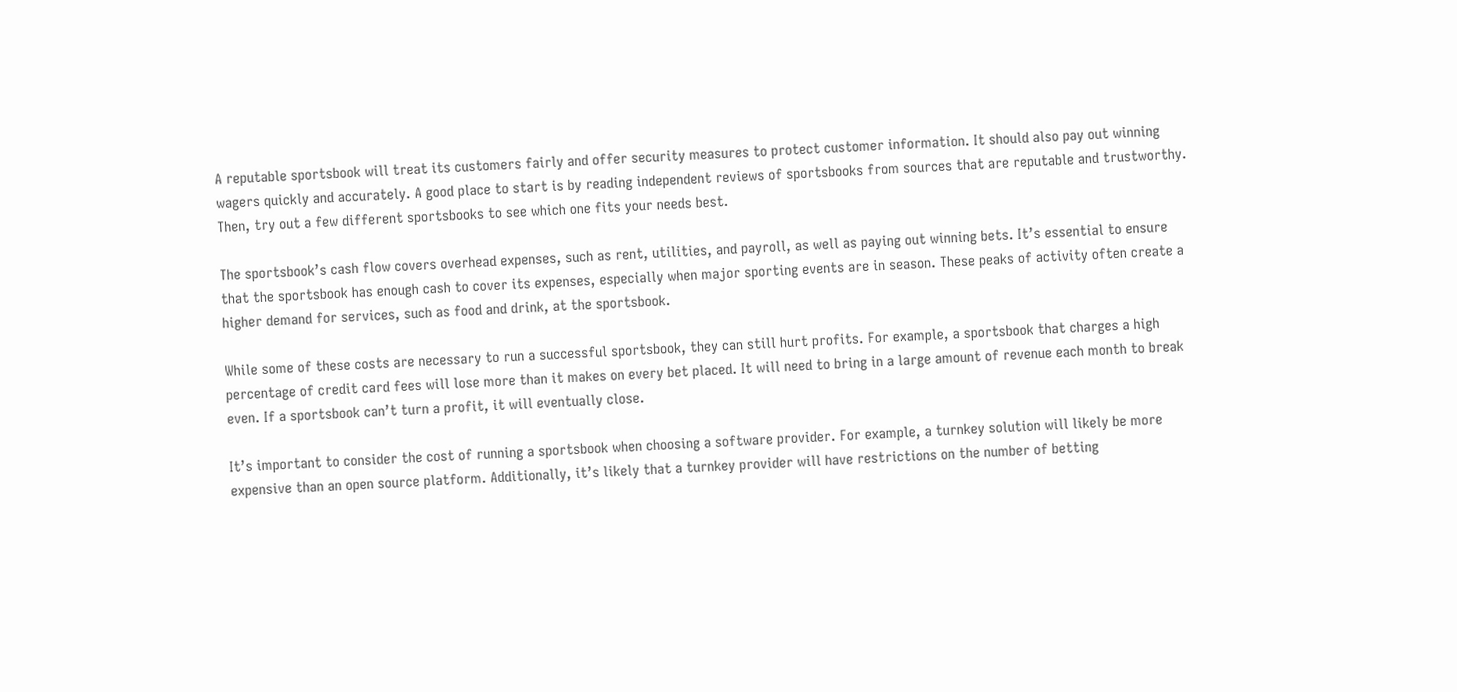A reputable sportsbook will treat its customers fairly and offer security measures to protect customer information. It should also pay out winning wagers quickly and accurately. A good place to start is by reading independent reviews of sportsbooks from sources that are reputable and trustworthy. Then, try out a few different sportsbooks to see which one fits your needs best.

The sportsbook’s cash flow covers overhead expenses, such as rent, utilities, and payroll, as well as paying out winning bets. It’s essential to ensure that the sportsbook has enough cash to cover its expenses, especially when major sporting events are in season. These peaks of activity often create a higher demand for services, such as food and drink, at the sportsbook.

While some of these costs are necessary to run a successful sportsbook, they can still hurt profits. For example, a sportsbook that charges a high percentage of credit card fees will lose more than it makes on every bet placed. It will need to bring in a large amount of revenue each month to break even. If a sportsbook can’t turn a profit, it will eventually close.

It’s important to consider the cost of running a sportsbook when choosing a software provider. For example, a turnkey solution will likely be more expensive than an open source platform. Additionally, it’s likely that a turnkey provider will have restrictions on the number of betting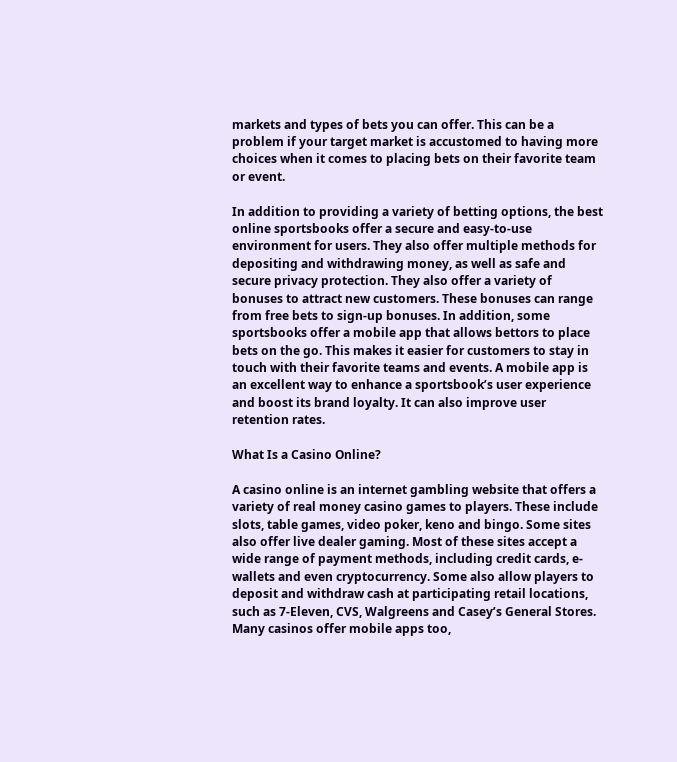markets and types of bets you can offer. This can be a problem if your target market is accustomed to having more choices when it comes to placing bets on their favorite team or event.

In addition to providing a variety of betting options, the best online sportsbooks offer a secure and easy-to-use environment for users. They also offer multiple methods for depositing and withdrawing money, as well as safe and secure privacy protection. They also offer a variety of bonuses to attract new customers. These bonuses can range from free bets to sign-up bonuses. In addition, some sportsbooks offer a mobile app that allows bettors to place bets on the go. This makes it easier for customers to stay in touch with their favorite teams and events. A mobile app is an excellent way to enhance a sportsbook’s user experience and boost its brand loyalty. It can also improve user retention rates.

What Is a Casino Online?

A casino online is an internet gambling website that offers a variety of real money casino games to players. These include slots, table games, video poker, keno and bingo. Some sites also offer live dealer gaming. Most of these sites accept a wide range of payment methods, including credit cards, e-wallets and even cryptocurrency. Some also allow players to deposit and withdraw cash at participating retail locations, such as 7-Eleven, CVS, Walgreens and Casey’s General Stores. Many casinos offer mobile apps too,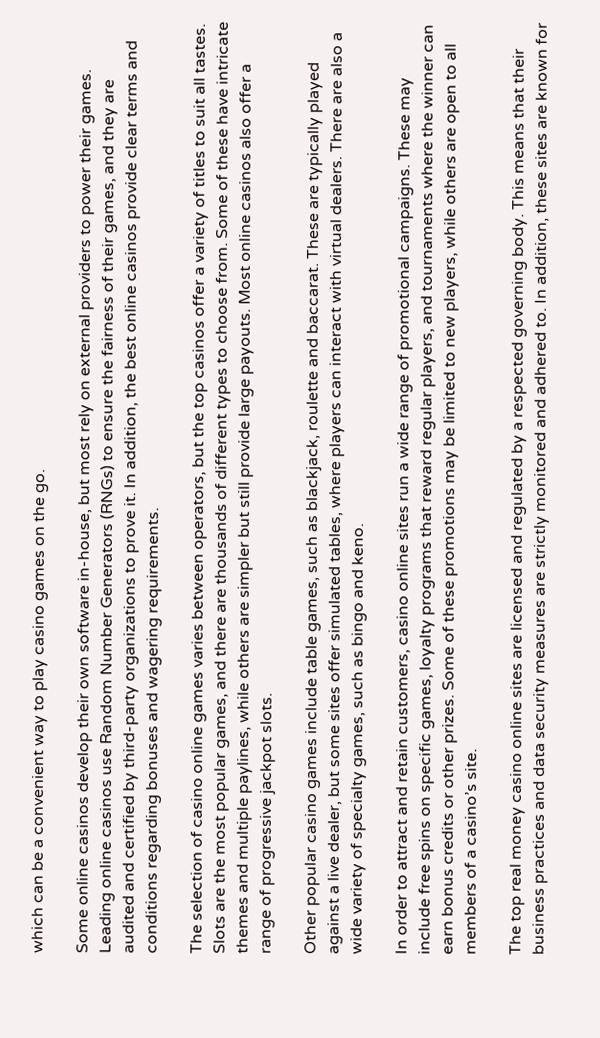which can be a convenient way to play casino games on the go.

Some online casinos develop their own software in-house, but most rely on external providers to power their games. Leading online casinos use Random Number Generators (RNGs) to ensure the fairness of their games, and they are audited and certified by third-party organizations to prove it. In addition, the best online casinos provide clear terms and conditions regarding bonuses and wagering requirements.

The selection of casino online games varies between operators, but the top casinos offer a variety of titles to suit all tastes. Slots are the most popular games, and there are thousands of different types to choose from. Some of these have intricate themes and multiple paylines, while others are simpler but still provide large payouts. Most online casinos also offer a range of progressive jackpot slots.

Other popular casino games include table games, such as blackjack, roulette and baccarat. These are typically played against a live dealer, but some sites offer simulated tables, where players can interact with virtual dealers. There are also a wide variety of specialty games, such as bingo and keno.

In order to attract and retain customers, casino online sites run a wide range of promotional campaigns. These may include free spins on specific games, loyalty programs that reward regular players, and tournaments where the winner can earn bonus credits or other prizes. Some of these promotions may be limited to new players, while others are open to all members of a casino’s site.

The top real money casino online sites are licensed and regulated by a respected governing body. This means that their business practices and data security measures are strictly monitored and adhered to. In addition, these sites are known for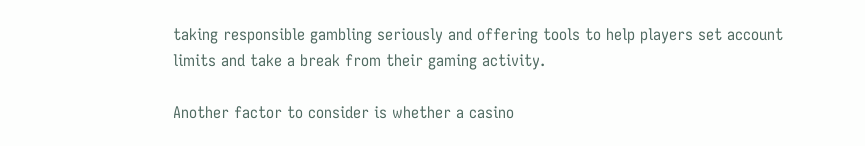taking responsible gambling seriously and offering tools to help players set account limits and take a break from their gaming activity.

Another factor to consider is whether a casino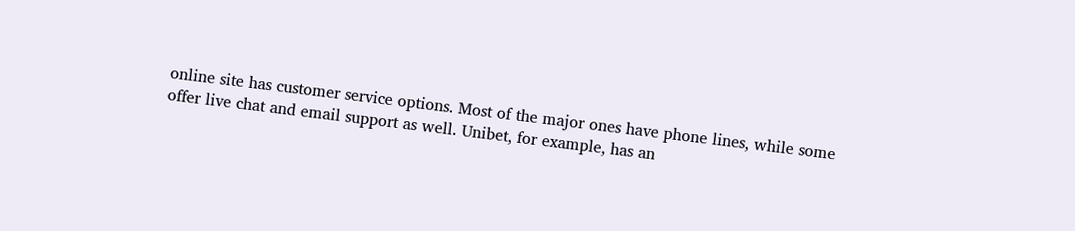online site has customer service options. Most of the major ones have phone lines, while some offer live chat and email support as well. Unibet, for example, has an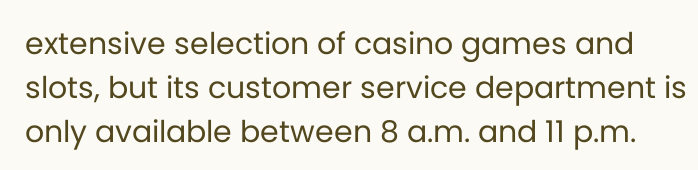extensive selection of casino games and slots, but its customer service department is only available between 8 a.m. and 11 p.m.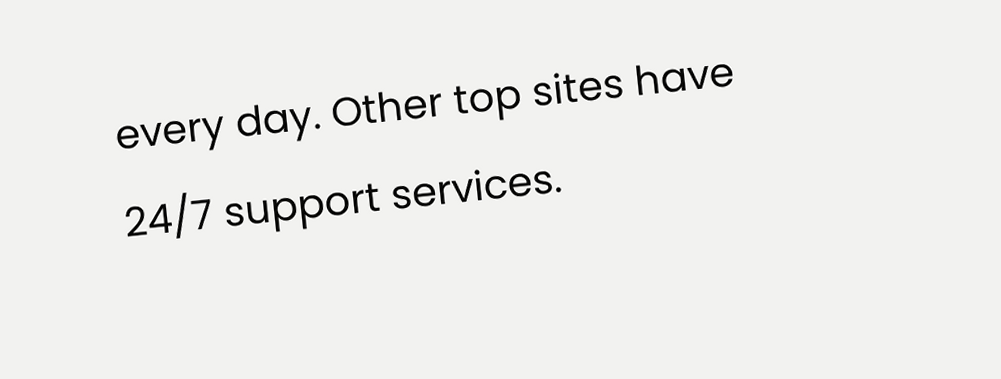every day. Other top sites have 24/7 support services.